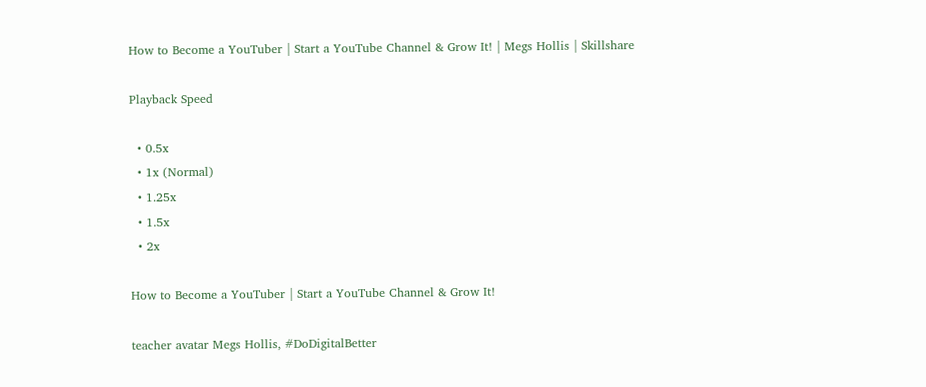How to Become a YouTuber | Start a YouTube Channel & Grow It! | Megs Hollis | Skillshare

Playback Speed

  • 0.5x
  • 1x (Normal)
  • 1.25x
  • 1.5x
  • 2x

How to Become a YouTuber | Start a YouTube Channel & Grow It!

teacher avatar Megs Hollis, #DoDigitalBetter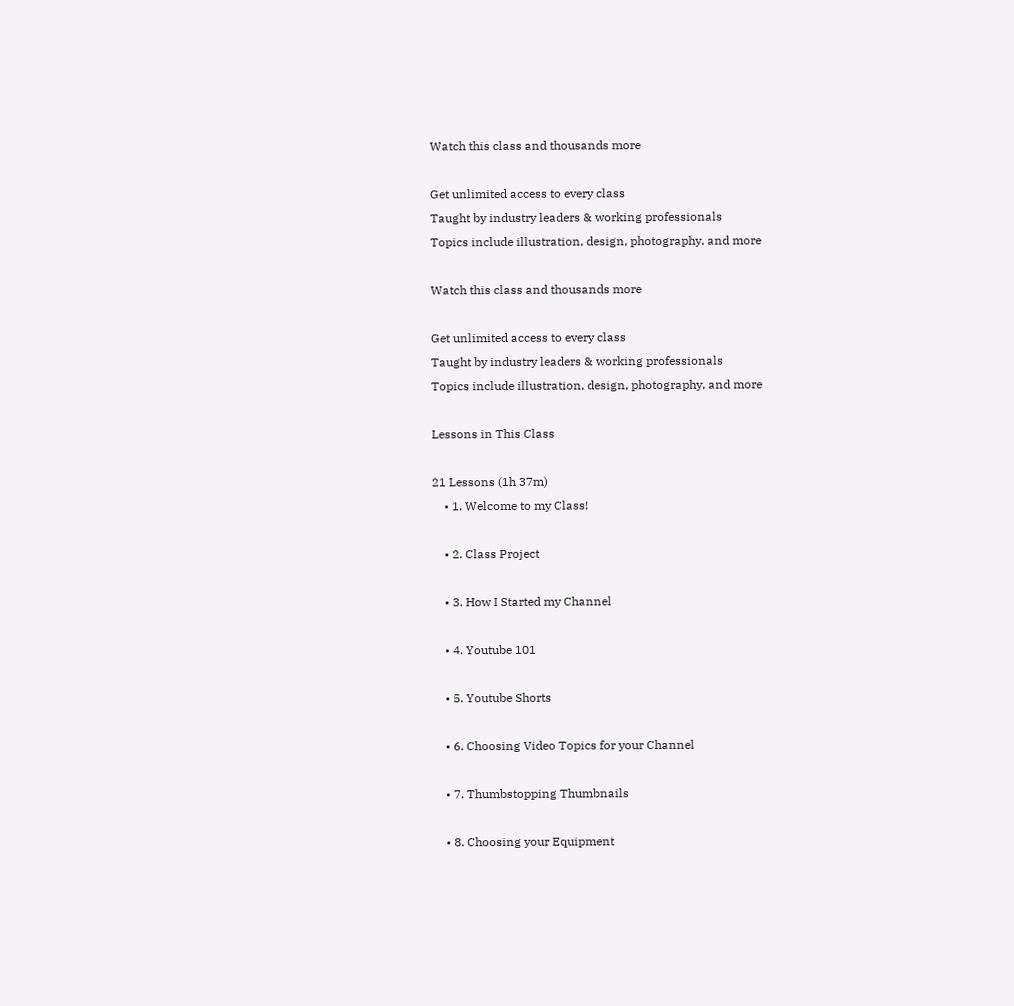Watch this class and thousands more

Get unlimited access to every class
Taught by industry leaders & working professionals
Topics include illustration, design, photography, and more

Watch this class and thousands more

Get unlimited access to every class
Taught by industry leaders & working professionals
Topics include illustration, design, photography, and more

Lessons in This Class

21 Lessons (1h 37m)
    • 1. Welcome to my Class!

    • 2. Class Project

    • 3. How I Started my Channel

    • 4. Youtube 101

    • 5. Youtube Shorts

    • 6. Choosing Video Topics for your Channel

    • 7. Thumbstopping Thumbnails

    • 8. Choosing your Equipment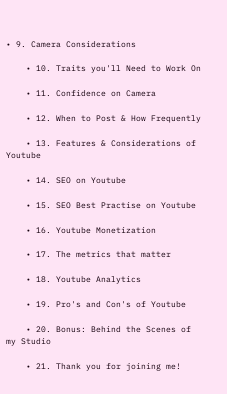• 9. Camera Considerations

    • 10. Traits you'll Need to Work On

    • 11. Confidence on Camera

    • 12. When to Post & How Frequently

    • 13. Features & Considerations of Youtube

    • 14. SEO on Youtube

    • 15. SEO Best Practise on Youtube

    • 16. Youtube Monetization

    • 17. The metrics that matter

    • 18. Youtube Analytics

    • 19. Pro's and Con's of Youtube

    • 20. Bonus: Behind the Scenes of my Studio

    • 21. Thank you for joining me!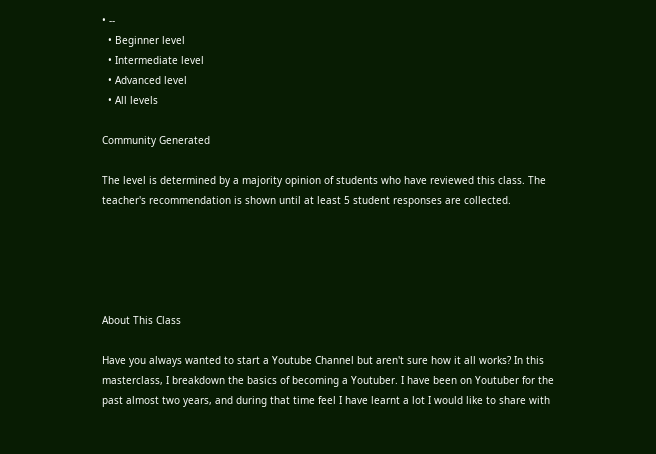• --
  • Beginner level
  • Intermediate level
  • Advanced level
  • All levels

Community Generated

The level is determined by a majority opinion of students who have reviewed this class. The teacher's recommendation is shown until at least 5 student responses are collected.





About This Class

Have you always wanted to start a Youtube Channel but aren't sure how it all works? In this masterclass, I breakdown the basics of becoming a Youtuber. I have been on Youtuber for the past almost two years, and during that time feel I have learnt a lot I would like to share with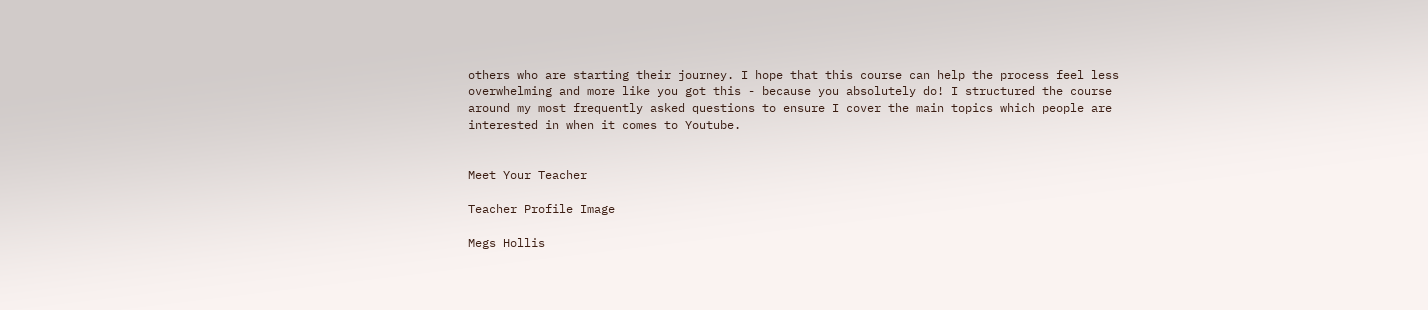others who are starting their journey. I hope that this course can help the process feel less overwhelming and more like you got this - because you absolutely do! I structured the course around my most frequently asked questions to ensure I cover the main topics which people are interested in when it comes to Youtube.


Meet Your Teacher

Teacher Profile Image

Megs Hollis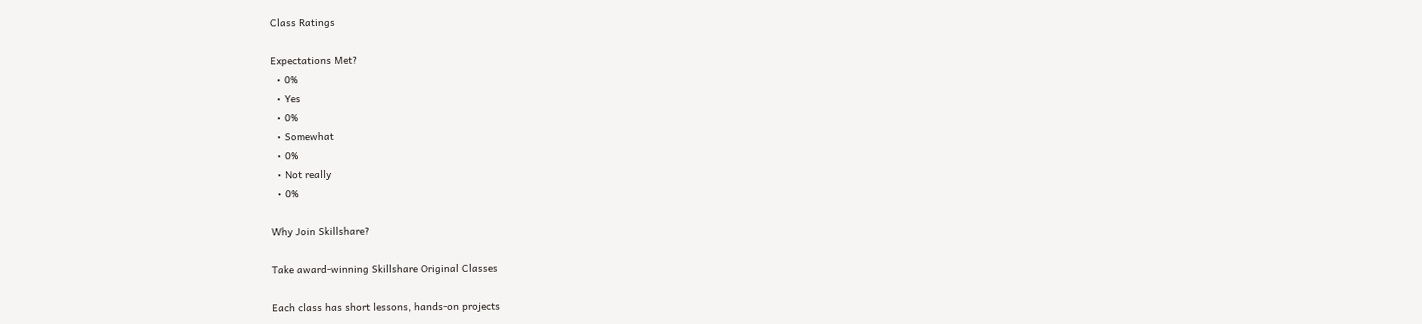Class Ratings

Expectations Met?
  • 0%
  • Yes
  • 0%
  • Somewhat
  • 0%
  • Not really
  • 0%

Why Join Skillshare?

Take award-winning Skillshare Original Classes

Each class has short lessons, hands-on projects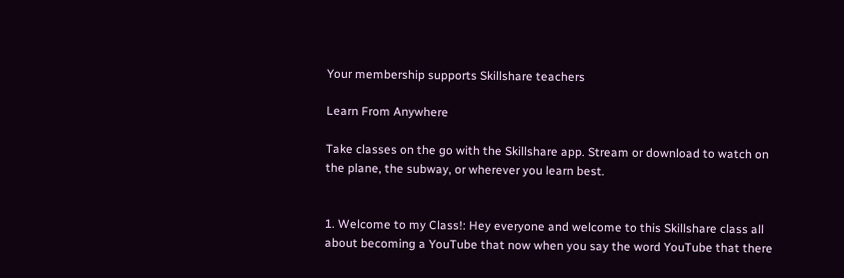Your membership supports Skillshare teachers

Learn From Anywhere

Take classes on the go with the Skillshare app. Stream or download to watch on the plane, the subway, or wherever you learn best.


1. Welcome to my Class!: Hey everyone and welcome to this Skillshare class all about becoming a YouTube that now when you say the word YouTube that there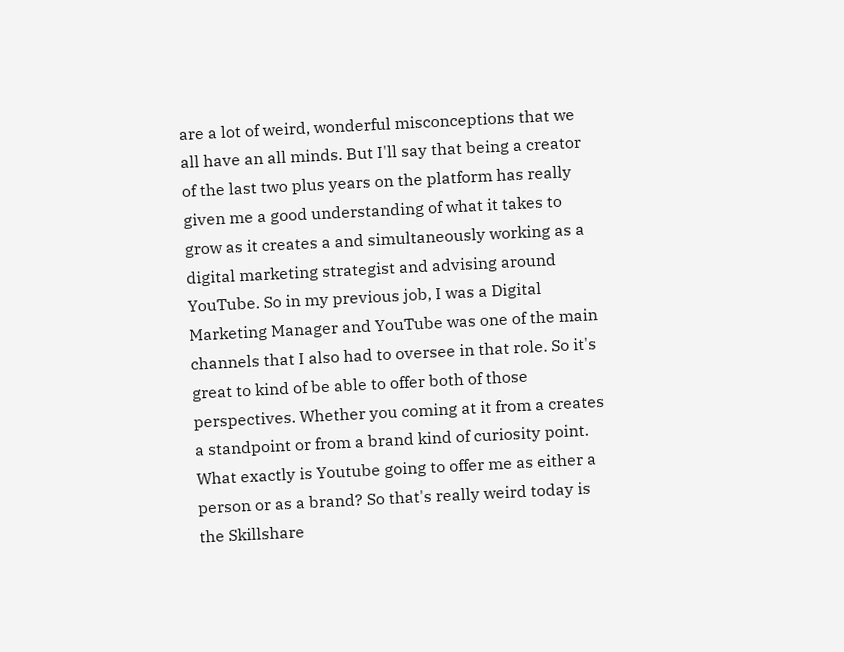are a lot of weird, wonderful misconceptions that we all have an all minds. But I'll say that being a creator of the last two plus years on the platform has really given me a good understanding of what it takes to grow as it creates a and simultaneously working as a digital marketing strategist and advising around YouTube. So in my previous job, I was a Digital Marketing Manager and YouTube was one of the main channels that I also had to oversee in that role. So it's great to kind of be able to offer both of those perspectives. Whether you coming at it from a creates a standpoint or from a brand kind of curiosity point. What exactly is Youtube going to offer me as either a person or as a brand? So that's really weird today is the Skillshare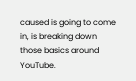caused is going to come in, is breaking down those basics around YouTube.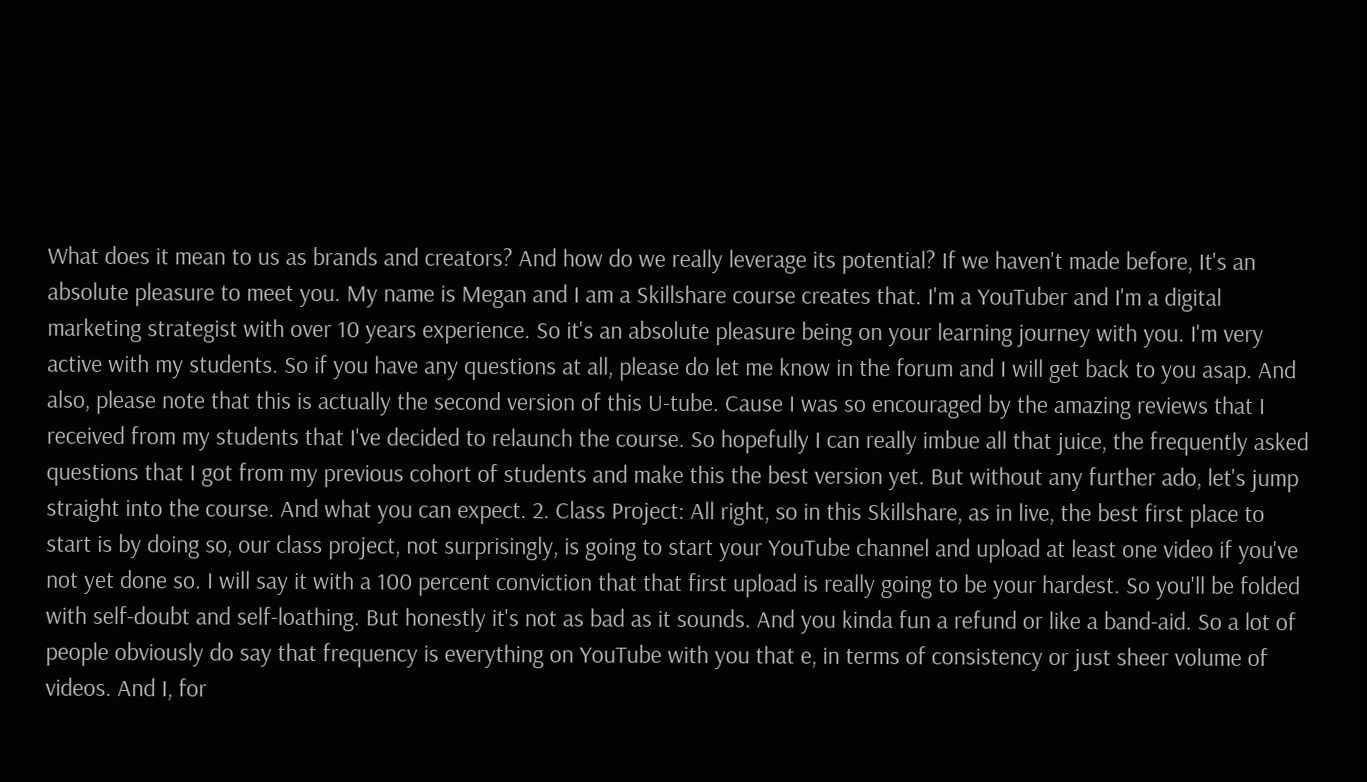What does it mean to us as brands and creators? And how do we really leverage its potential? If we haven't made before, It's an absolute pleasure to meet you. My name is Megan and I am a Skillshare course creates that. I'm a YouTuber and I'm a digital marketing strategist with over 10 years experience. So it's an absolute pleasure being on your learning journey with you. I'm very active with my students. So if you have any questions at all, please do let me know in the forum and I will get back to you asap. And also, please note that this is actually the second version of this U-tube. Cause I was so encouraged by the amazing reviews that I received from my students that I've decided to relaunch the course. So hopefully I can really imbue all that juice, the frequently asked questions that I got from my previous cohort of students and make this the best version yet. But without any further ado, let's jump straight into the course. And what you can expect. 2. Class Project: All right, so in this Skillshare, as in live, the best first place to start is by doing so, our class project, not surprisingly, is going to start your YouTube channel and upload at least one video if you've not yet done so. I will say it with a 100 percent conviction that that first upload is really going to be your hardest. So you'll be folded with self-doubt and self-loathing. But honestly it's not as bad as it sounds. And you kinda fun a refund or like a band-aid. So a lot of people obviously do say that frequency is everything on YouTube with you that e, in terms of consistency or just sheer volume of videos. And I, for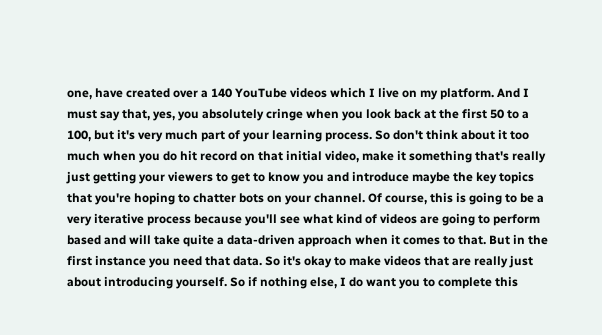one, have created over a 140 YouTube videos which I live on my platform. And I must say that, yes, you absolutely cringe when you look back at the first 50 to a 100, but it's very much part of your learning process. So don't think about it too much when you do hit record on that initial video, make it something that's really just getting your viewers to get to know you and introduce maybe the key topics that you're hoping to chatter bots on your channel. Of course, this is going to be a very iterative process because you'll see what kind of videos are going to perform based and will take quite a data-driven approach when it comes to that. But in the first instance you need that data. So it's okay to make videos that are really just about introducing yourself. So if nothing else, I do want you to complete this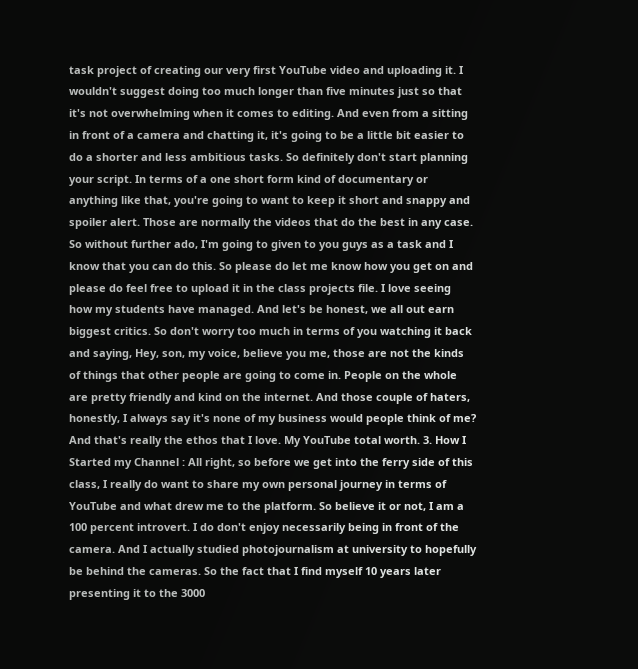task project of creating our very first YouTube video and uploading it. I wouldn't suggest doing too much longer than five minutes just so that it's not overwhelming when it comes to editing. And even from a sitting in front of a camera and chatting it, it's going to be a little bit easier to do a shorter and less ambitious tasks. So definitely don't start planning your script. In terms of a one short form kind of documentary or anything like that, you're going to want to keep it short and snappy and spoiler alert. Those are normally the videos that do the best in any case. So without further ado, I'm going to given to you guys as a task and I know that you can do this. So please do let me know how you get on and please do feel free to upload it in the class projects file. I love seeing how my students have managed. And let's be honest, we all out earn biggest critics. So don't worry too much in terms of you watching it back and saying, Hey, son, my voice, believe you me, those are not the kinds of things that other people are going to come in. People on the whole are pretty friendly and kind on the internet. And those couple of haters, honestly, I always say it's none of my business would people think of me? And that's really the ethos that I love. My YouTube total worth. 3. How I Started my Channel : All right, so before we get into the ferry side of this class, I really do want to share my own personal journey in terms of YouTube and what drew me to the platform. So believe it or not, I am a 100 percent introvert. I do don't enjoy necessarily being in front of the camera. And I actually studied photojournalism at university to hopefully be behind the cameras. So the fact that I find myself 10 years later presenting it to the 3000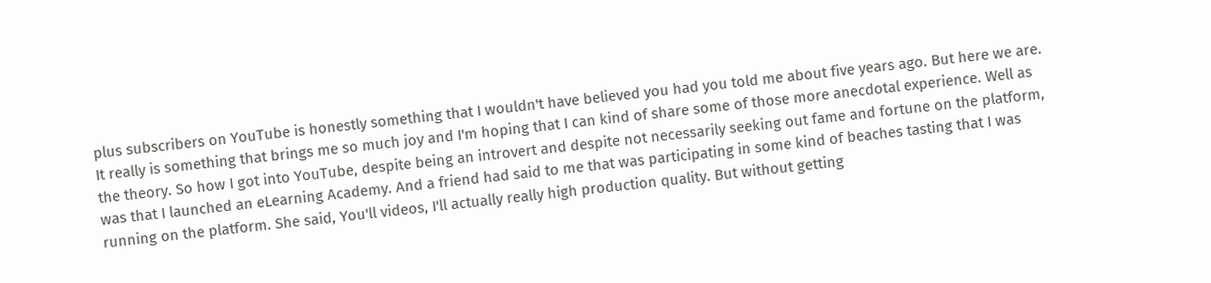plus subscribers on YouTube is honestly something that I wouldn't have believed you had you told me about five years ago. But here we are. It really is something that brings me so much joy and I'm hoping that I can kind of share some of those more anecdotal experience. Well as the theory. So how I got into YouTube, despite being an introvert and despite not necessarily seeking out fame and fortune on the platform, was that I launched an eLearning Academy. And a friend had said to me that was participating in some kind of beaches tasting that I was running on the platform. She said, You'll videos, I'll actually really high production quality. But without getting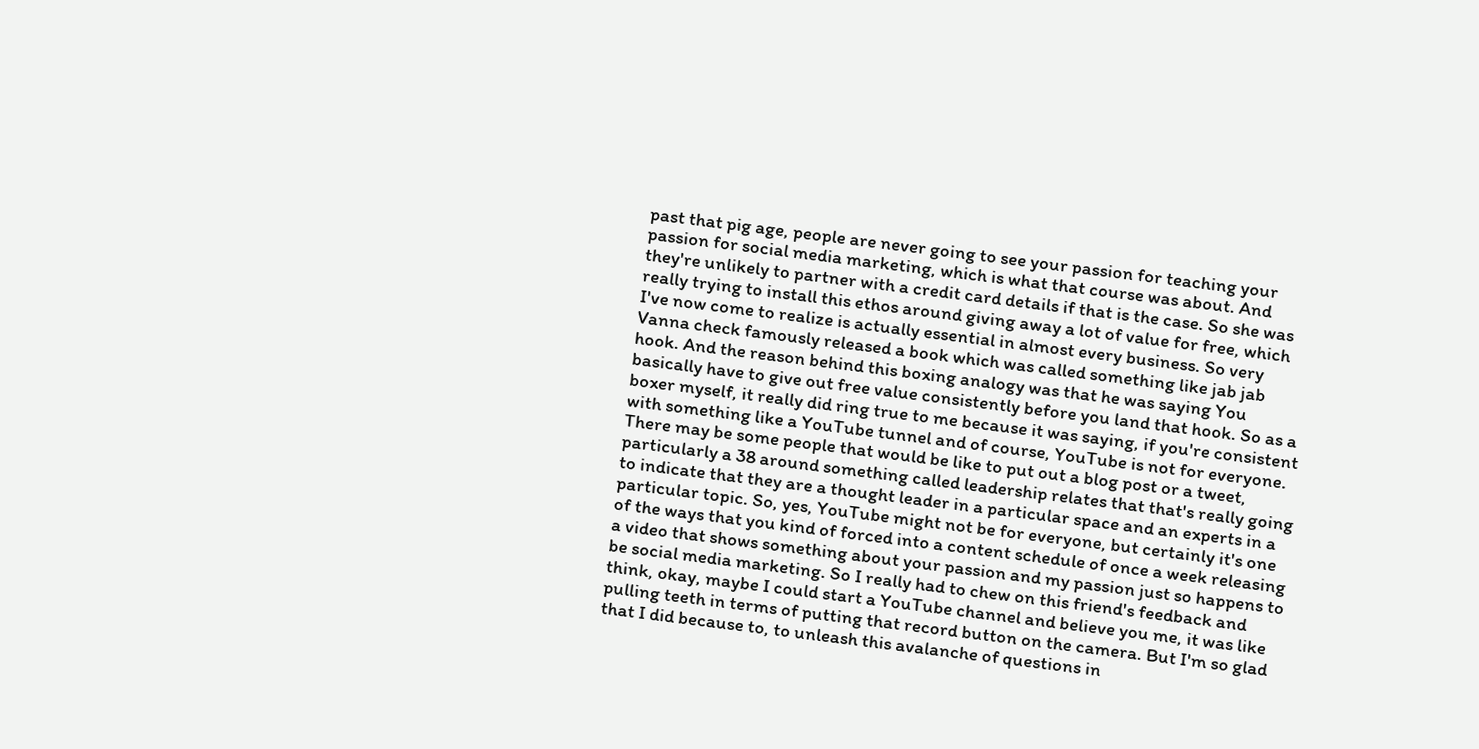past that pig age, people are never going to see your passion for teaching your passion for social media marketing, which is what that course was about. And they're unlikely to partner with a credit card details if that is the case. So she was really trying to install this ethos around giving away a lot of value for free, which I've now come to realize is actually essential in almost every business. So very Vanna check famously released a book which was called something like jab jab hook. And the reason behind this boxing analogy was that he was saying You basically have to give out free value consistently before you land that hook. So as a boxer myself, it really did ring true to me because it was saying, if you're consistent with something like a YouTube tunnel and of course, YouTube is not for everyone. There may be some people that would be like to put out a blog post or a tweet, particularly a 38 around something called leadership relates that that's really going to indicate that they are a thought leader in a particular space and an experts in a particular topic. So, yes, YouTube might not be for everyone, but certainly it's one of the ways that you kind of forced into a content schedule of once a week releasing a video that shows something about your passion and my passion just so happens to be social media marketing. So I really had to chew on this friend's feedback and think, okay, maybe I could start a YouTube channel and believe you me, it was like pulling teeth in terms of putting that record button on the camera. But I'm so glad that I did because to, to unleash this avalanche of questions in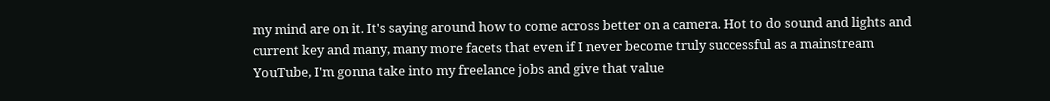my mind are on it. It's saying around how to come across better on a camera. Hot to do sound and lights and current key and many, many more facets that even if I never become truly successful as a mainstream YouTube, I'm gonna take into my freelance jobs and give that value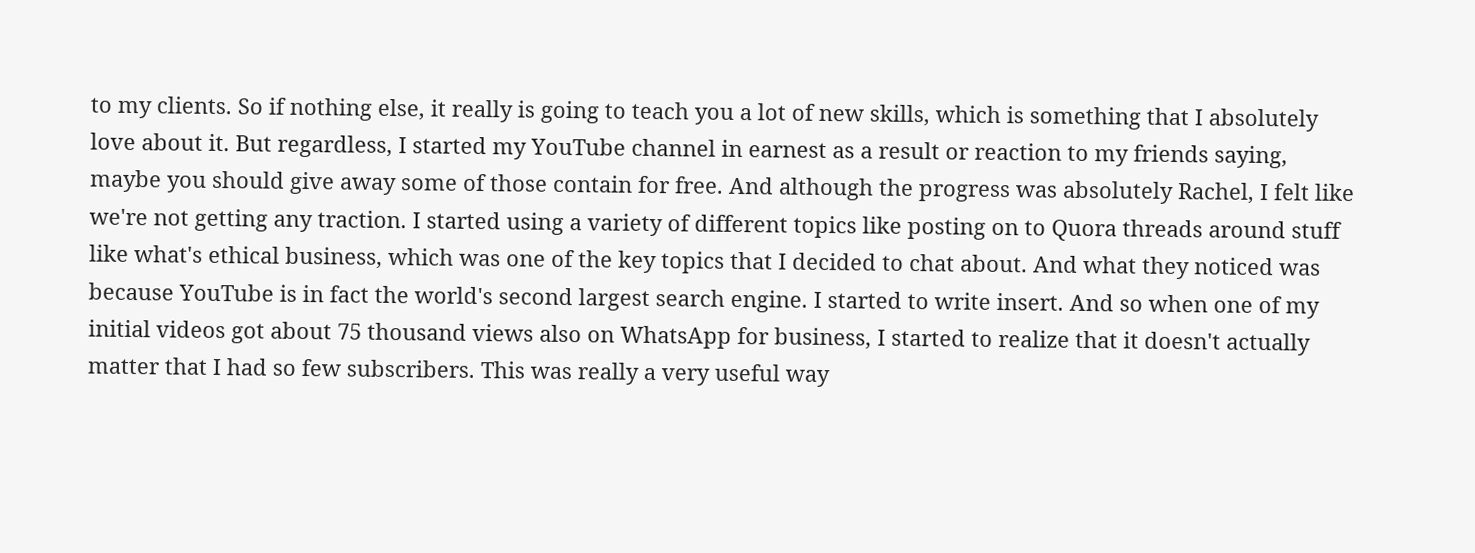to my clients. So if nothing else, it really is going to teach you a lot of new skills, which is something that I absolutely love about it. But regardless, I started my YouTube channel in earnest as a result or reaction to my friends saying, maybe you should give away some of those contain for free. And although the progress was absolutely Rachel, I felt like we're not getting any traction. I started using a variety of different topics like posting on to Quora threads around stuff like what's ethical business, which was one of the key topics that I decided to chat about. And what they noticed was because YouTube is in fact the world's second largest search engine. I started to write insert. And so when one of my initial videos got about 75 thousand views also on WhatsApp for business, I started to realize that it doesn't actually matter that I had so few subscribers. This was really a very useful way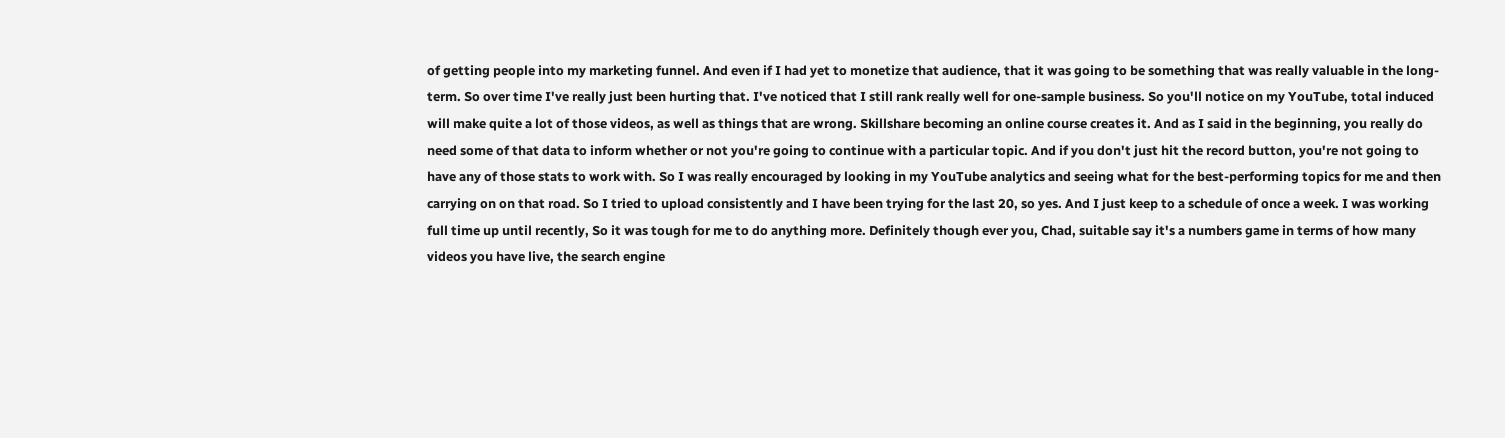of getting people into my marketing funnel. And even if I had yet to monetize that audience, that it was going to be something that was really valuable in the long-term. So over time I've really just been hurting that. I've noticed that I still rank really well for one-sample business. So you'll notice on my YouTube, total induced will make quite a lot of those videos, as well as things that are wrong. Skillshare becoming an online course creates it. And as I said in the beginning, you really do need some of that data to inform whether or not you're going to continue with a particular topic. And if you don't just hit the record button, you're not going to have any of those stats to work with. So I was really encouraged by looking in my YouTube analytics and seeing what for the best-performing topics for me and then carrying on on that road. So I tried to upload consistently and I have been trying for the last 20, so yes. And I just keep to a schedule of once a week. I was working full time up until recently, So it was tough for me to do anything more. Definitely though ever you, Chad, suitable say it's a numbers game in terms of how many videos you have live, the search engine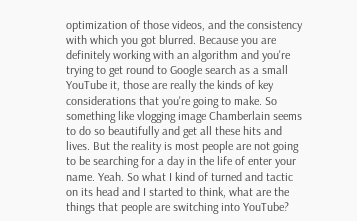optimization of those videos, and the consistency with which you got blurred. Because you are definitely working with an algorithm and you're trying to get round to Google search as a small YouTube it, those are really the kinds of key considerations that you're going to make. So something like vlogging image Chamberlain seems to do so beautifully and get all these hits and lives. But the reality is most people are not going to be searching for a day in the life of enter your name. Yeah. So what I kind of turned and tactic on its head and I started to think, what are the things that people are switching into YouTube?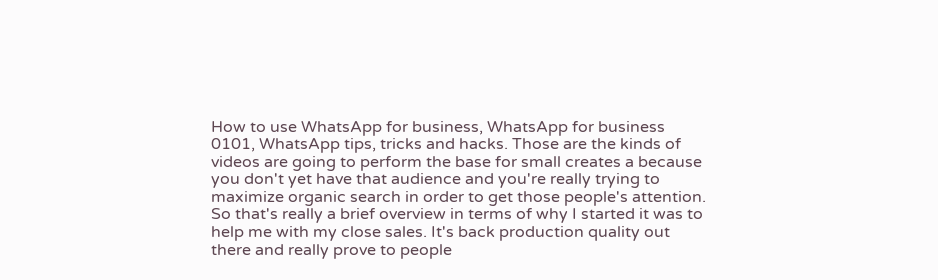How to use WhatsApp for business, WhatsApp for business 0101, WhatsApp tips, tricks and hacks. Those are the kinds of videos are going to perform the base for small creates a because you don't yet have that audience and you're really trying to maximize organic search in order to get those people's attention. So that's really a brief overview in terms of why I started it was to help me with my close sales. It's back production quality out there and really prove to people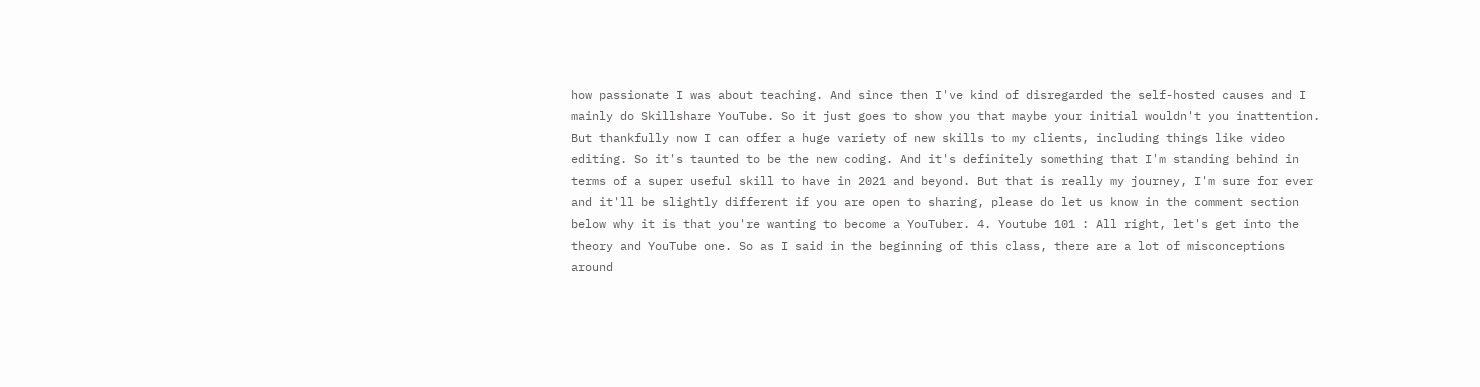how passionate I was about teaching. And since then I've kind of disregarded the self-hosted causes and I mainly do Skillshare YouTube. So it just goes to show you that maybe your initial wouldn't you inattention. But thankfully now I can offer a huge variety of new skills to my clients, including things like video editing. So it's taunted to be the new coding. And it's definitely something that I'm standing behind in terms of a super useful skill to have in 2021 and beyond. But that is really my journey, I'm sure for ever and it'll be slightly different if you are open to sharing, please do let us know in the comment section below why it is that you're wanting to become a YouTuber. 4. Youtube 101 : All right, let's get into the theory and YouTube one. So as I said in the beginning of this class, there are a lot of misconceptions around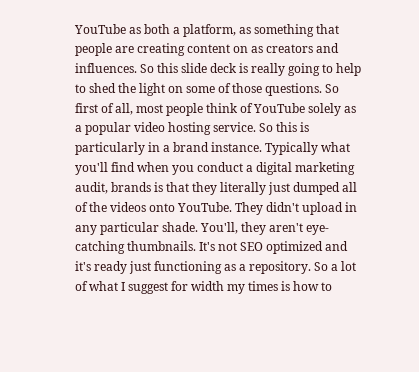YouTube as both a platform, as something that people are creating content on as creators and influences. So this slide deck is really going to help to shed the light on some of those questions. So first of all, most people think of YouTube solely as a popular video hosting service. So this is particularly in a brand instance. Typically what you'll find when you conduct a digital marketing audit, brands is that they literally just dumped all of the videos onto YouTube. They didn't upload in any particular shade. You'll, they aren't eye-catching thumbnails. It's not SEO optimized and it's ready just functioning as a repository. So a lot of what I suggest for width my times is how to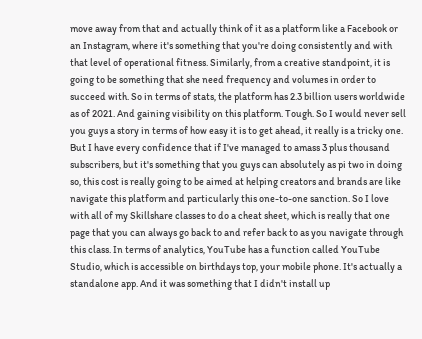move away from that and actually think of it as a platform like a Facebook or an Instagram, where it's something that you're doing consistently and with that level of operational fitness. Similarly, from a creative standpoint, it is going to be something that she need frequency and volumes in order to succeed with. So in terms of stats, the platform has 2.3 billion users worldwide as of 2021. And gaining visibility on this platform. Tough. So I would never sell you guys a story in terms of how easy it is to get ahead, it really is a tricky one. But I have every confidence that if I've managed to amass 3 plus thousand subscribers, but it's something that you guys can absolutely as pi two in doing so, this cost is really going to be aimed at helping creators and brands are like navigate this platform and particularly this one-to-one sanction. So I love with all of my Skillshare classes to do a cheat sheet, which is really that one page that you can always go back to and refer back to as you navigate through this class. In terms of analytics, YouTube has a function called YouTube Studio, which is accessible on birthdays top, your mobile phone. It's actually a standalone app. And it was something that I didn't install up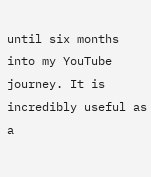until six months into my YouTube journey. It is incredibly useful as a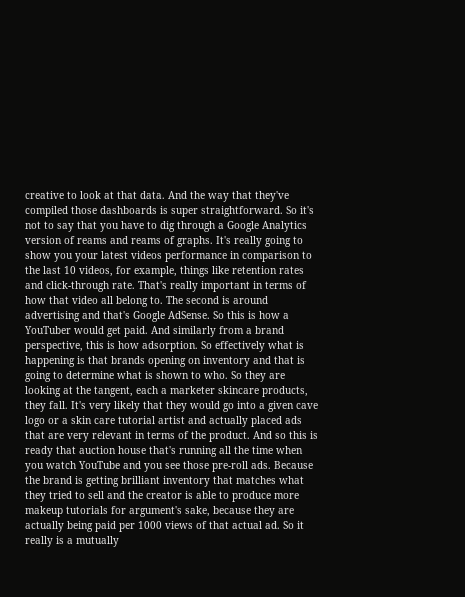creative to look at that data. And the way that they've compiled those dashboards is super straightforward. So it's not to say that you have to dig through a Google Analytics version of reams and reams of graphs. It's really going to show you your latest videos performance in comparison to the last 10 videos, for example, things like retention rates and click-through rate. That's really important in terms of how that video all belong to. The second is around advertising and that's Google AdSense. So this is how a YouTuber would get paid. And similarly from a brand perspective, this is how adsorption. So effectively what is happening is that brands opening on inventory and that is going to determine what is shown to who. So they are looking at the tangent, each a marketer skincare products, they fall. It's very likely that they would go into a given cave logo or a skin care tutorial artist and actually placed ads that are very relevant in terms of the product. And so this is ready that auction house that's running all the time when you watch YouTube and you see those pre-roll ads. Because the brand is getting brilliant inventory that matches what they tried to sell and the creator is able to produce more makeup tutorials for argument's sake, because they are actually being paid per 1000 views of that actual ad. So it really is a mutually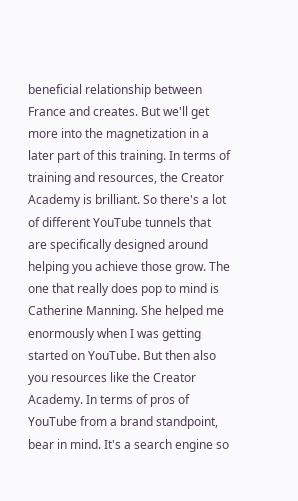beneficial relationship between France and creates. But we'll get more into the magnetization in a later part of this training. In terms of training and resources, the Creator Academy is brilliant. So there's a lot of different YouTube tunnels that are specifically designed around helping you achieve those grow. The one that really does pop to mind is Catherine Manning. She helped me enormously when I was getting started on YouTube. But then also you resources like the Creator Academy. In terms of pros of YouTube from a brand standpoint, bear in mind. It's a search engine so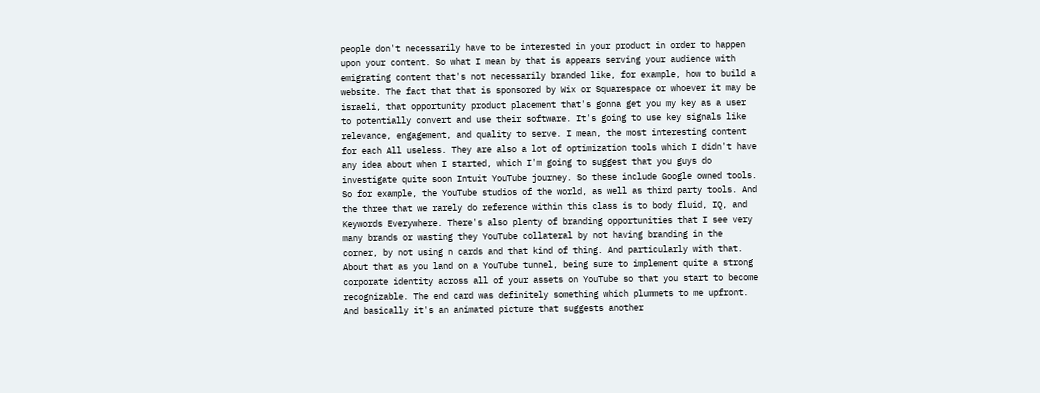people don't necessarily have to be interested in your product in order to happen upon your content. So what I mean by that is appears serving your audience with emigrating content that's not necessarily branded like, for example, how to build a website. The fact that that is sponsored by Wix or Squarespace or whoever it may be israeli, that opportunity product placement that's gonna get you my key as a user to potentially convert and use their software. It's going to use key signals like relevance, engagement, and quality to serve. I mean, the most interesting content for each All useless. They are also a lot of optimization tools which I didn't have any idea about when I started, which I'm going to suggest that you guys do investigate quite soon Intuit YouTube journey. So these include Google owned tools. So for example, the YouTube studios of the world, as well as third party tools. And the three that we rarely do reference within this class is to body fluid, IQ, and Keywords Everywhere. There's also plenty of branding opportunities that I see very many brands or wasting they YouTube collateral by not having branding in the corner, by not using n cards and that kind of thing. And particularly with that. About that as you land on a YouTube tunnel, being sure to implement quite a strong corporate identity across all of your assets on YouTube so that you start to become recognizable. The end card was definitely something which plummets to me upfront. And basically it's an animated picture that suggests another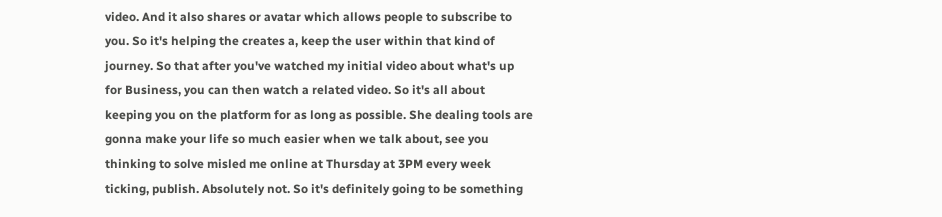video. And it also shares or avatar which allows people to subscribe to you. So it's helping the creates a, keep the user within that kind of journey. So that after you've watched my initial video about what's up for Business, you can then watch a related video. So it's all about keeping you on the platform for as long as possible. She dealing tools are gonna make your life so much easier when we talk about, see you thinking to solve misled me online at Thursday at 3PM every week ticking, publish. Absolutely not. So it's definitely going to be something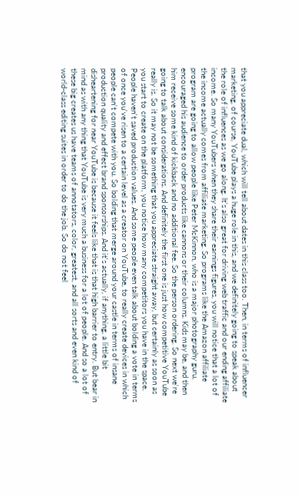that you appreciate dual, which will tell about dates in this class too. Then, in terms of influencer marketing, of course, YouTube plays a huge role in this, and we definitely going to speak about the role of influences as we go along. It's also great for driving web traffic and our ending affiliate income. So many YouTubers when they share their earnings figures, you will notice that a lot of the income actually comes from affiliate marketing. So programs like the Amazon affiliate program are going to allow people like Peter McKinnon, who is a major photography guru, encouraged his audience to order products like cannons or their columns. Kids may be, and then him receive some kind of kickback and no additional fee. So the person ordering. So next we're going to talk about considerations. And definitely the first one is just how competitive YouTube really is. So it may not be something that you appreciate straight away, but certainly as soon as you start to create on the platform, you notice how many competitors you have in the space. People haven't saved production values. And some people even talk about bolding a vote in terms of once you've risen to a certain level as a creator on YouTube, to really create devices in which people can't compete with you. So bolding that merge around your castle in terms of insane production quality and effect brand sponsorships. And it's actually, if anything, a little bit disheartening for near YouTube is because it feels like that is that high barrier to entry. But bear in mind as with any thing that YouTube is very much a business for a lot of people. And so a lot of these big creates us have teams of annotators, color, greatest, and all sorts and even kind of world-class editing suites in order to do the job. So do not feel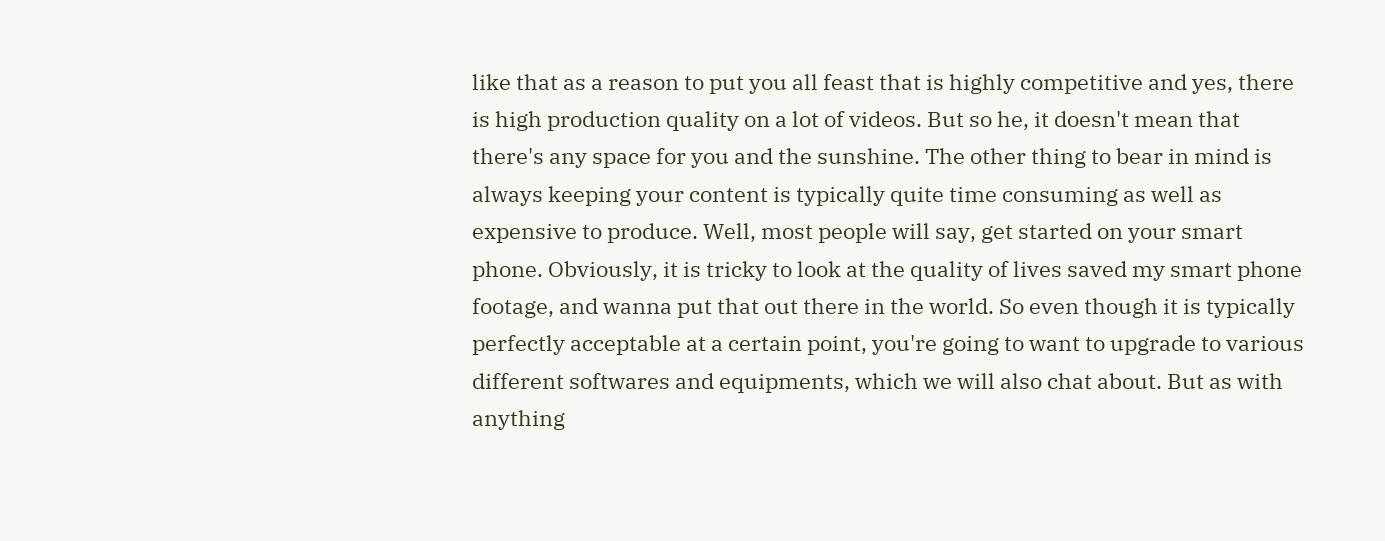like that as a reason to put you all feast that is highly competitive and yes, there is high production quality on a lot of videos. But so he, it doesn't mean that there's any space for you and the sunshine. The other thing to bear in mind is always keeping your content is typically quite time consuming as well as expensive to produce. Well, most people will say, get started on your smart phone. Obviously, it is tricky to look at the quality of lives saved my smart phone footage, and wanna put that out there in the world. So even though it is typically perfectly acceptable at a certain point, you're going to want to upgrade to various different softwares and equipments, which we will also chat about. But as with anything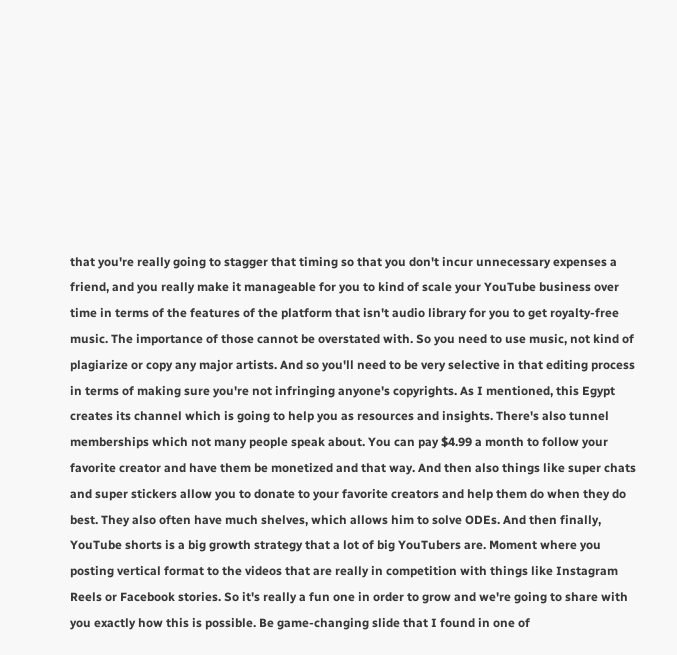that you're really going to stagger that timing so that you don't incur unnecessary expenses a friend, and you really make it manageable for you to kind of scale your YouTube business over time in terms of the features of the platform that isn't audio library for you to get royalty-free music. The importance of those cannot be overstated with. So you need to use music, not kind of plagiarize or copy any major artists. And so you'll need to be very selective in that editing process in terms of making sure you're not infringing anyone's copyrights. As I mentioned, this Egypt creates its channel which is going to help you as resources and insights. There's also tunnel memberships which not many people speak about. You can pay $4.99 a month to follow your favorite creator and have them be monetized and that way. And then also things like super chats and super stickers allow you to donate to your favorite creators and help them do when they do best. They also often have much shelves, which allows him to solve ODEs. And then finally, YouTube shorts is a big growth strategy that a lot of big YouTubers are. Moment where you posting vertical format to the videos that are really in competition with things like Instagram Reels or Facebook stories. So it's really a fun one in order to grow and we're going to share with you exactly how this is possible. Be game-changing slide that I found in one of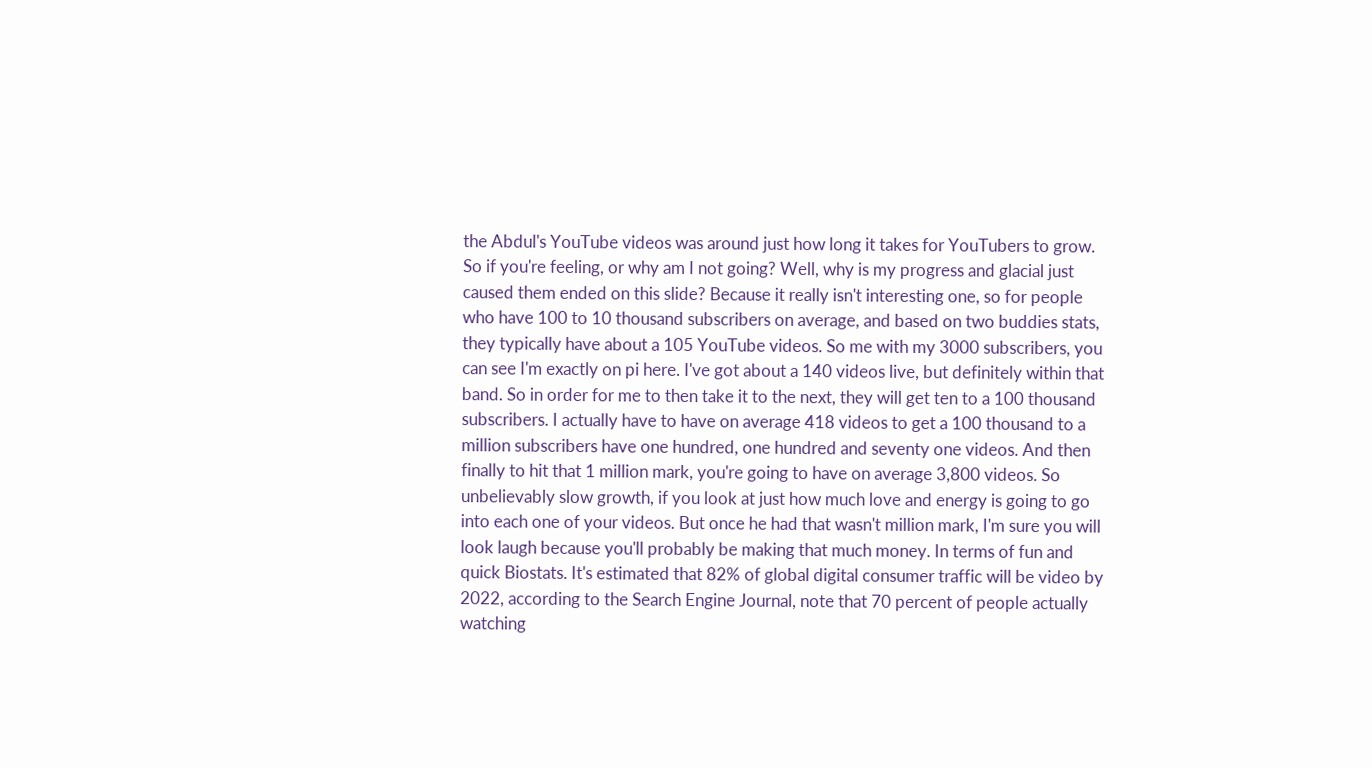the Abdul's YouTube videos was around just how long it takes for YouTubers to grow. So if you're feeling, or why am I not going? Well, why is my progress and glacial just caused them ended on this slide? Because it really isn't interesting one, so for people who have 100 to 10 thousand subscribers on average, and based on two buddies stats, they typically have about a 105 YouTube videos. So me with my 3000 subscribers, you can see I'm exactly on pi here. I've got about a 140 videos live, but definitely within that band. So in order for me to then take it to the next, they will get ten to a 100 thousand subscribers. I actually have to have on average 418 videos to get a 100 thousand to a million subscribers have one hundred, one hundred and seventy one videos. And then finally to hit that 1 million mark, you're going to have on average 3,800 videos. So unbelievably slow growth, if you look at just how much love and energy is going to go into each one of your videos. But once he had that wasn't million mark, I'm sure you will look laugh because you'll probably be making that much money. In terms of fun and quick Biostats. It's estimated that 82% of global digital consumer traffic will be video by 2022, according to the Search Engine Journal, note that 70 percent of people actually watching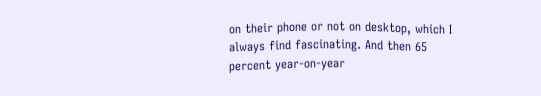on their phone or not on desktop, which I always find fascinating. And then 65 percent year-on-year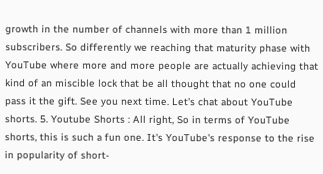growth in the number of channels with more than 1 million subscribers. So differently we reaching that maturity phase with YouTube where more and more people are actually achieving that kind of an miscible lock that be all thought that no one could pass it the gift. See you next time. Let's chat about YouTube shorts. 5. Youtube Shorts : All right, So in terms of YouTube shorts, this is such a fun one. It's YouTube's response to the rise in popularity of short-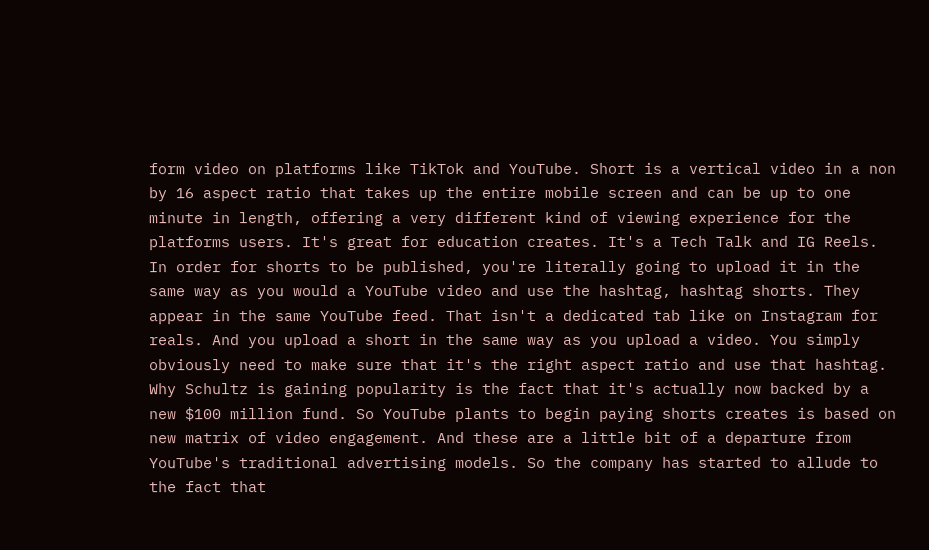form video on platforms like TikTok and YouTube. Short is a vertical video in a non by 16 aspect ratio that takes up the entire mobile screen and can be up to one minute in length, offering a very different kind of viewing experience for the platforms users. It's great for education creates. It's a Tech Talk and IG Reels. In order for shorts to be published, you're literally going to upload it in the same way as you would a YouTube video and use the hashtag, hashtag shorts. They appear in the same YouTube feed. That isn't a dedicated tab like on Instagram for reals. And you upload a short in the same way as you upload a video. You simply obviously need to make sure that it's the right aspect ratio and use that hashtag. Why Schultz is gaining popularity is the fact that it's actually now backed by a new $100 million fund. So YouTube plants to begin paying shorts creates is based on new matrix of video engagement. And these are a little bit of a departure from YouTube's traditional advertising models. So the company has started to allude to the fact that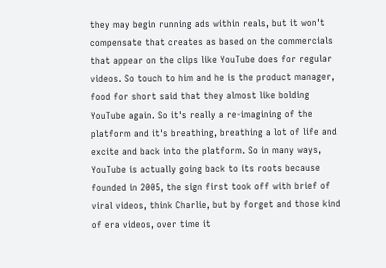they may begin running ads within reals, but it won't compensate that creates as based on the commercials that appear on the clips like YouTube does for regular videos. So touch to him and he is the product manager, food for short said that they almost like bolding YouTube again. So it's really a re-imagining of the platform and it's breathing, breathing a lot of life and excite and back into the platform. So in many ways, YouTube is actually going back to its roots because founded in 2005, the sign first took off with brief of viral videos, think Charlie, but by forget and those kind of era videos, over time it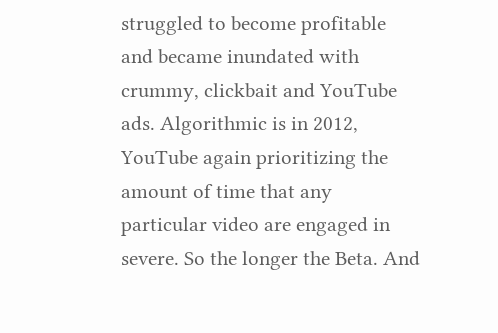struggled to become profitable and became inundated with crummy, clickbait and YouTube ads. Algorithmic is in 2012, YouTube again prioritizing the amount of time that any particular video are engaged in severe. So the longer the Beta. And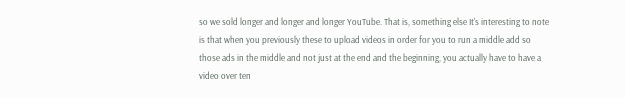so we sold longer and longer and longer YouTube. That is, something else It's interesting to note is that when you previously these to upload videos in order for you to run a middle add so those ads in the middle and not just at the end and the beginning, you actually have to have a video over ten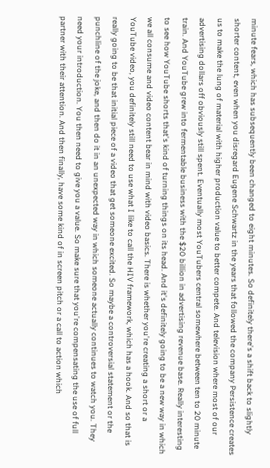minute fears, which has subsequently been changed to eight minutes. So definitely there's a shift back to slightly shorter content, even when you disregard Eugene Schwartz in the years that followed the company Persistence creates us to make the lung of material with higher production value to better compete. And television where most of our advertising dollars off obviously still spent. Eventually most YouTubers central somewhere between ten to 20 minute train. And YouTube grew into fermentable business with the $20 billion in advertising revenue base. Really interesting to see how YouTube shorts that's kind of turning things on its head. And it's definitely going to be a new way in which we all consume and video content bear in mind with video basics. There is whether you're creating a short or a YouTube video, you definitely still need to use what I like to call the HIV framework, which has a hook. And so that is really going to be that initial piece of a video that get someone excited. So maybe a controversial statement or the punchline of the joke, and then do it in an unexpected way in which someone actually continues to watch you. They need your introduction. You then need to give you a value. So make sure that you're compensating the use of full partner with their attention. And then finally, have some kind of in screen pitch or a call to action which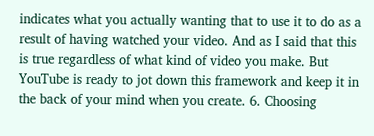indicates what you actually wanting that to use it to do as a result of having watched your video. And as I said that this is true regardless of what kind of video you make. But YouTube is ready to jot down this framework and keep it in the back of your mind when you create. 6. Choosing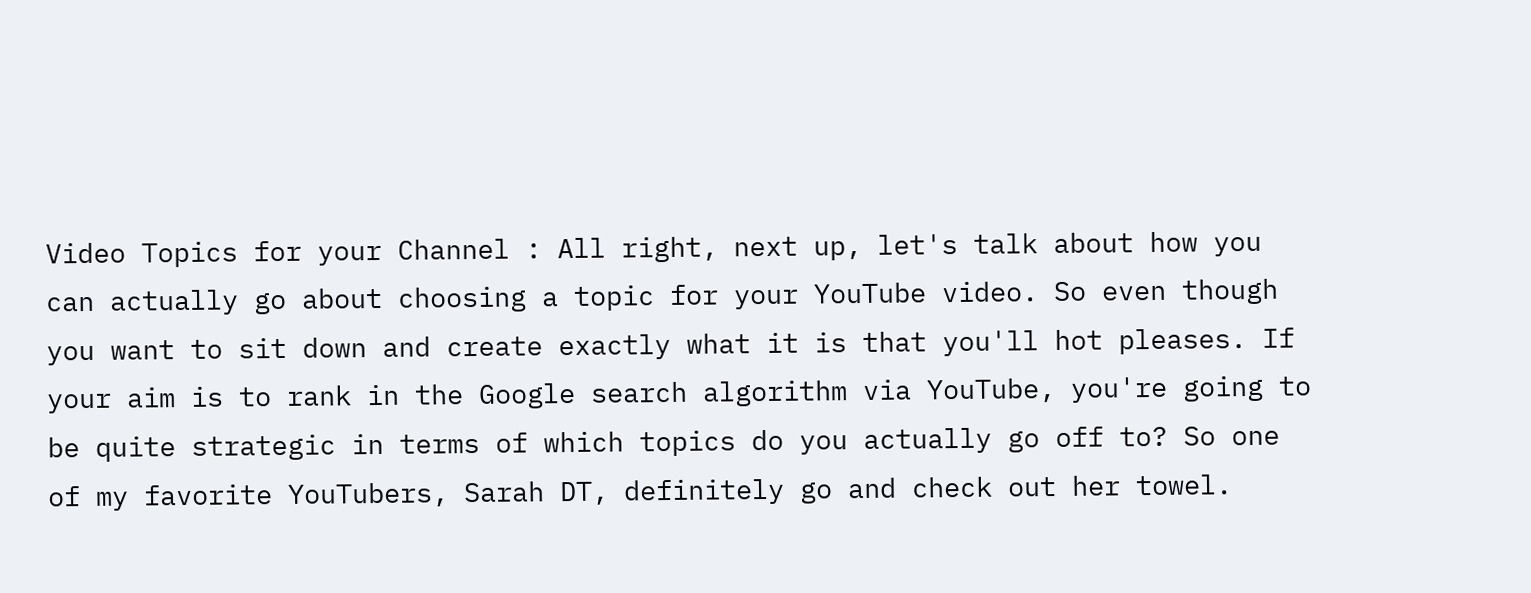Video Topics for your Channel : All right, next up, let's talk about how you can actually go about choosing a topic for your YouTube video. So even though you want to sit down and create exactly what it is that you'll hot pleases. If your aim is to rank in the Google search algorithm via YouTube, you're going to be quite strategic in terms of which topics do you actually go off to? So one of my favorite YouTubers, Sarah DT, definitely go and check out her towel.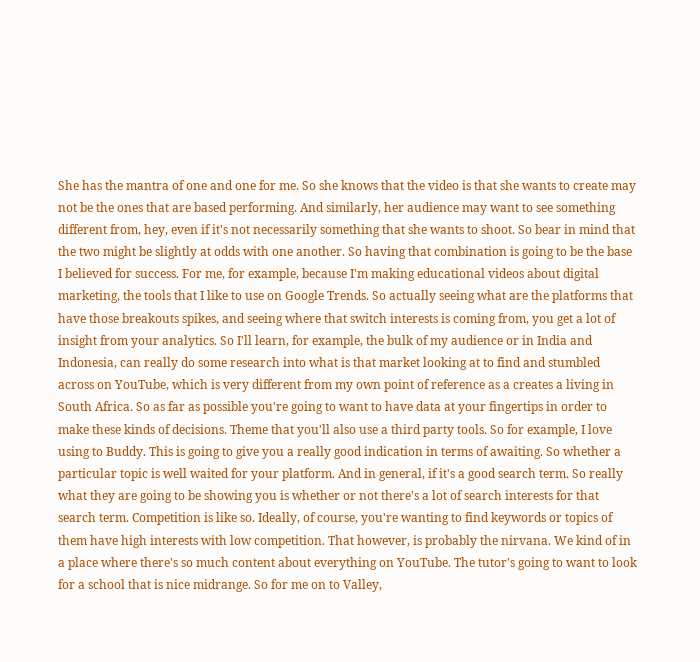She has the mantra of one and one for me. So she knows that the video is that she wants to create may not be the ones that are based performing. And similarly, her audience may want to see something different from, hey, even if it's not necessarily something that she wants to shoot. So bear in mind that the two might be slightly at odds with one another. So having that combination is going to be the base I believed for success. For me, for example, because I'm making educational videos about digital marketing, the tools that I like to use on Google Trends. So actually seeing what are the platforms that have those breakouts spikes, and seeing where that switch interests is coming from, you get a lot of insight from your analytics. So I'll learn, for example, the bulk of my audience or in India and Indonesia, can really do some research into what is that market looking at to find and stumbled across on YouTube, which is very different from my own point of reference as a creates a living in South Africa. So as far as possible you're going to want to have data at your fingertips in order to make these kinds of decisions. Theme that you'll also use a third party tools. So for example, I love using to Buddy. This is going to give you a really good indication in terms of awaiting. So whether a particular topic is well waited for your platform. And in general, if it's a good search term. So really what they are going to be showing you is whether or not there's a lot of search interests for that search term. Competition is like so. Ideally, of course, you're wanting to find keywords or topics of them have high interests with low competition. That however, is probably the nirvana. We kind of in a place where there's so much content about everything on YouTube. The tutor's going to want to look for a school that is nice midrange. So for me on to Valley,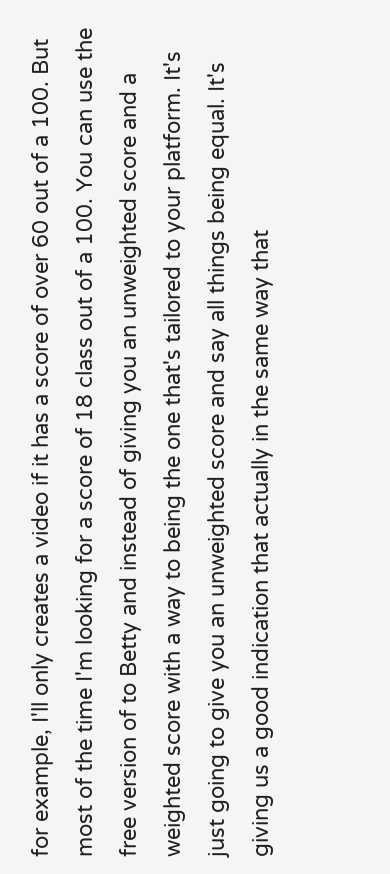for example, I'll only creates a video if it has a score of over 60 out of a 100. But most of the time I'm looking for a score of 18 class out of a 100. You can use the free version of to Betty and instead of giving you an unweighted score and a weighted score with a way to being the one that's tailored to your platform. It's just going to give you an unweighted score and say all things being equal. It's giving us a good indication that actually in the same way that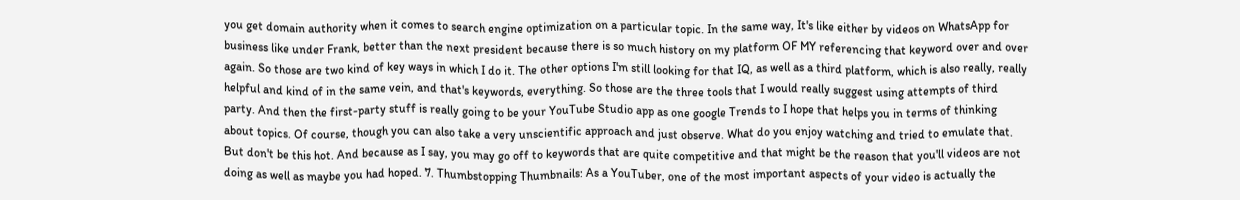you get domain authority when it comes to search engine optimization on a particular topic. In the same way, It's like either by videos on WhatsApp for business like under Frank, better than the next president because there is so much history on my platform OF MY referencing that keyword over and over again. So those are two kind of key ways in which I do it. The other options I'm still looking for that IQ, as well as a third platform, which is also really, really helpful and kind of in the same vein, and that's keywords, everything. So those are the three tools that I would really suggest using attempts of third party. And then the first-party stuff is really going to be your YouTube Studio app as one google Trends to I hope that helps you in terms of thinking about topics. Of course, though you can also take a very unscientific approach and just observe. What do you enjoy watching and tried to emulate that. But don't be this hot. And because as I say, you may go off to keywords that are quite competitive and that might be the reason that you'll videos are not doing as well as maybe you had hoped. 7. Thumbstopping Thumbnails: As a YouTuber, one of the most important aspects of your video is actually the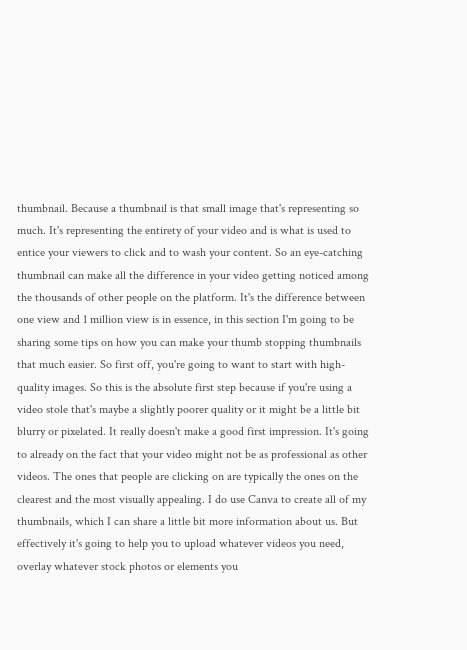thumbnail. Because a thumbnail is that small image that's representing so much. It's representing the entirety of your video and is what is used to entice your viewers to click and to wash your content. So an eye-catching thumbnail can make all the difference in your video getting noticed among the thousands of other people on the platform. It's the difference between one view and 1 million view is in essence, in this section I'm going to be sharing some tips on how you can make your thumb stopping thumbnails that much easier. So first off, you're going to want to start with high-quality images. So this is the absolute first step because if you're using a video stole that's maybe a slightly poorer quality or it might be a little bit blurry or pixelated. It really doesn't make a good first impression. It's going to already on the fact that your video might not be as professional as other videos. The ones that people are clicking on are typically the ones on the clearest and the most visually appealing. I do use Canva to create all of my thumbnails, which I can share a little bit more information about us. But effectively it's going to help you to upload whatever videos you need, overlay whatever stock photos or elements you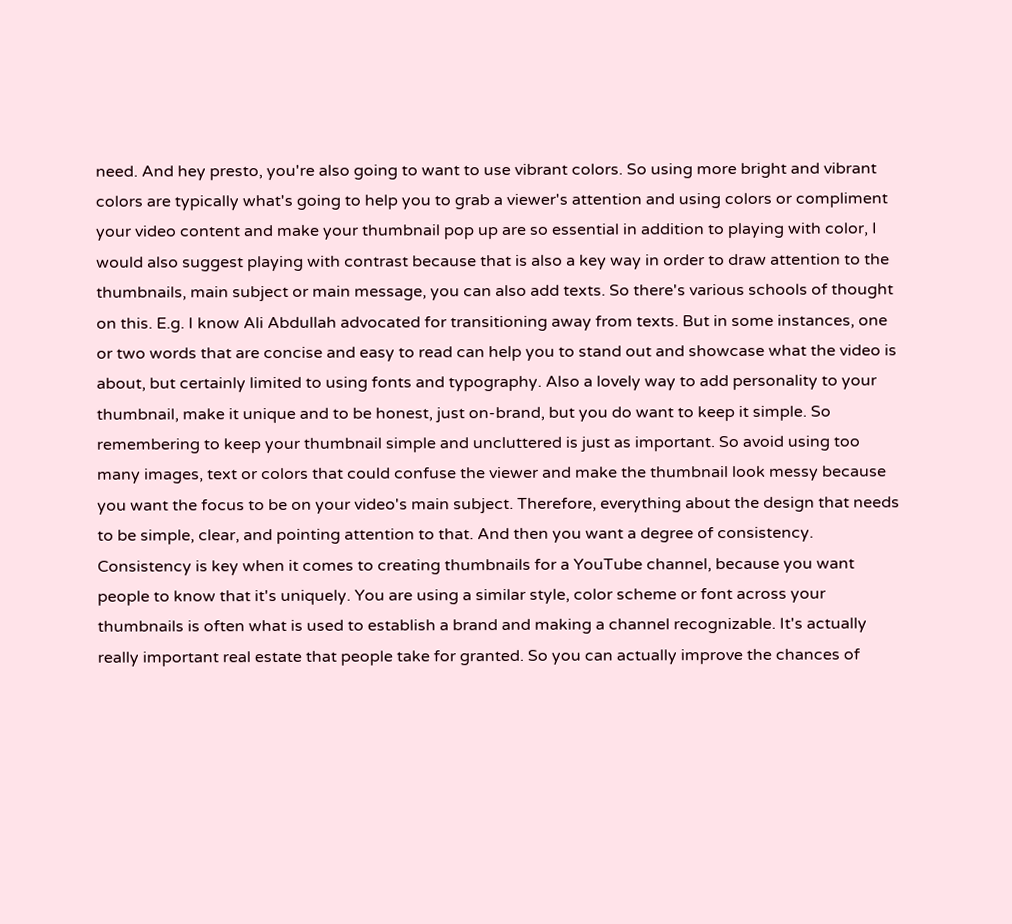need. And hey presto, you're also going to want to use vibrant colors. So using more bright and vibrant colors are typically what's going to help you to grab a viewer's attention and using colors or compliment your video content and make your thumbnail pop up are so essential in addition to playing with color, I would also suggest playing with contrast because that is also a key way in order to draw attention to the thumbnails, main subject or main message, you can also add texts. So there's various schools of thought on this. E.g. I know Ali Abdullah advocated for transitioning away from texts. But in some instances, one or two words that are concise and easy to read can help you to stand out and showcase what the video is about, but certainly limited to using fonts and typography. Also a lovely way to add personality to your thumbnail, make it unique and to be honest, just on-brand, but you do want to keep it simple. So remembering to keep your thumbnail simple and uncluttered is just as important. So avoid using too many images, text or colors that could confuse the viewer and make the thumbnail look messy because you want the focus to be on your video's main subject. Therefore, everything about the design that needs to be simple, clear, and pointing attention to that. And then you want a degree of consistency. Consistency is key when it comes to creating thumbnails for a YouTube channel, because you want people to know that it's uniquely. You are using a similar style, color scheme or font across your thumbnails is often what is used to establish a brand and making a channel recognizable. It's actually really important real estate that people take for granted. So you can actually improve the chances of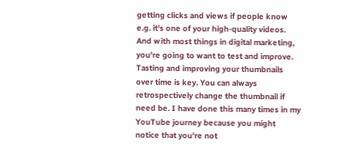getting clicks and views if people know e.g. it's one of your high-quality videos. And with most things in digital marketing, you're going to want to test and improve. Tasting and improving your thumbnails over time is key. You can always retrospectively change the thumbnail if need be. I have done this many times in my YouTube journey because you might notice that you're not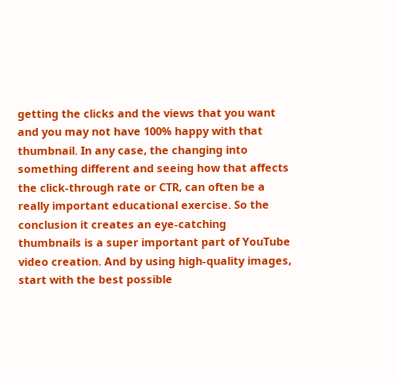getting the clicks and the views that you want and you may not have 100% happy with that thumbnail. In any case, the changing into something different and seeing how that affects the click-through rate or CTR, can often be a really important educational exercise. So the conclusion it creates an eye-catching thumbnails is a super important part of YouTube video creation. And by using high-quality images, start with the best possible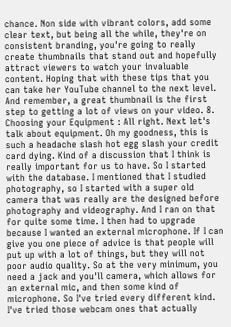chance. Non side with vibrant colors, add some clear text, but being all the while, they're on consistent branding, you're going to really create thumbnails that stand out and hopefully attract viewers to watch your invaluable content. Hoping that with these tips that you can take her YouTube channel to the next level. And remember, a great thumbnail is the first step to getting a lot of views on your video. 8. Choosing your Equipment : All right. Next let's talk about equipment. Oh my goodness, this is such a headache slash hot egg slash your credit card dying. Kind of a discussion that I think is really important for us to have. So I started with the database. I mentioned that I studied photography, so I started with a super old camera that was really are the designed before photography and videography. And I ran on that for quite some time. I then had to upgrade because I wanted an external microphone. If I can give you one piece of advice is that people will put up with a lot of things, but they will not poor audio quality. So at the very minimum, you need a jack and you'll camera, which allows for an external mic, and then some kind of microphone. So I've tried every different kind. I've tried those webcam ones that actually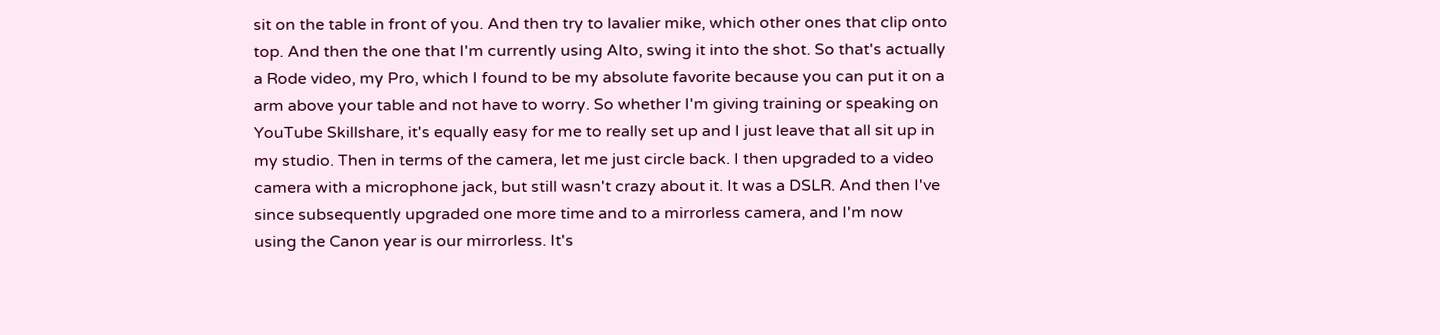sit on the table in front of you. And then try to lavalier mike, which other ones that clip onto top. And then the one that I'm currently using Alto, swing it into the shot. So that's actually a Rode video, my Pro, which I found to be my absolute favorite because you can put it on a arm above your table and not have to worry. So whether I'm giving training or speaking on YouTube Skillshare, it's equally easy for me to really set up and I just leave that all sit up in my studio. Then in terms of the camera, let me just circle back. I then upgraded to a video camera with a microphone jack, but still wasn't crazy about it. It was a DSLR. And then I've since subsequently upgraded one more time and to a mirrorless camera, and I'm now using the Canon year is our mirrorless. It's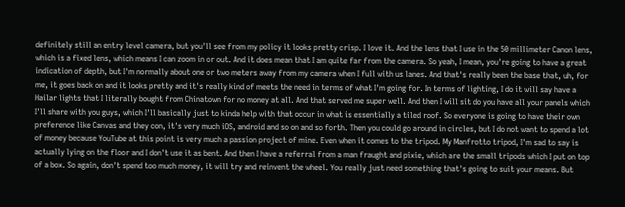definitely still an entry level camera, but you'll see from my policy it looks pretty crisp. I love it. And the lens that I use in the 50 millimeter Canon lens, which is a fixed lens, which means I can zoom in or out. And it does mean that I am quite far from the camera. So yeah, I mean, you're going to have a great indication of depth, but I'm normally about one or two meters away from my camera when I full with us lanes. And that's really been the base that, uh, for me, it goes back on and it looks pretty and it's really kind of meets the need in terms of what I'm going for. In terms of lighting, I do it will say have a Hailar lights that I literally bought from Chinatown for no money at all. And that served me super well. And then I will sit do you have all your panels which I'll share with you guys, which I'll basically just to kinda help with that occur in what is essentially a tiled roof. So everyone is going to have their own preference like Canvas and they con, it's very much iOS, android and so on and so forth. Then you could go around in circles, but I do not want to spend a lot of money because YouTube at this point is very much a passion project of mine. Even when it comes to the tripod. My Manfrotto tripod, I'm sad to say is actually lying on the floor and I don't use it as bent. And then I have a referral from a man fraught and pixie, which are the small tripods which I put on top of a box. So again, don't spend too much money, it will try and reinvent the wheel. You really just need something that's going to suit your means. But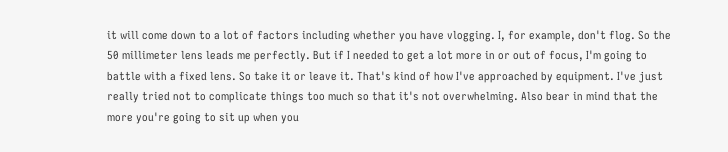it will come down to a lot of factors including whether you have vlogging. I, for example, don't flog. So the 50 millimeter lens leads me perfectly. But if I needed to get a lot more in or out of focus, I'm going to battle with a fixed lens. So take it or leave it. That's kind of how I've approached by equipment. I've just really tried not to complicate things too much so that it's not overwhelming. Also bear in mind that the more you're going to sit up when you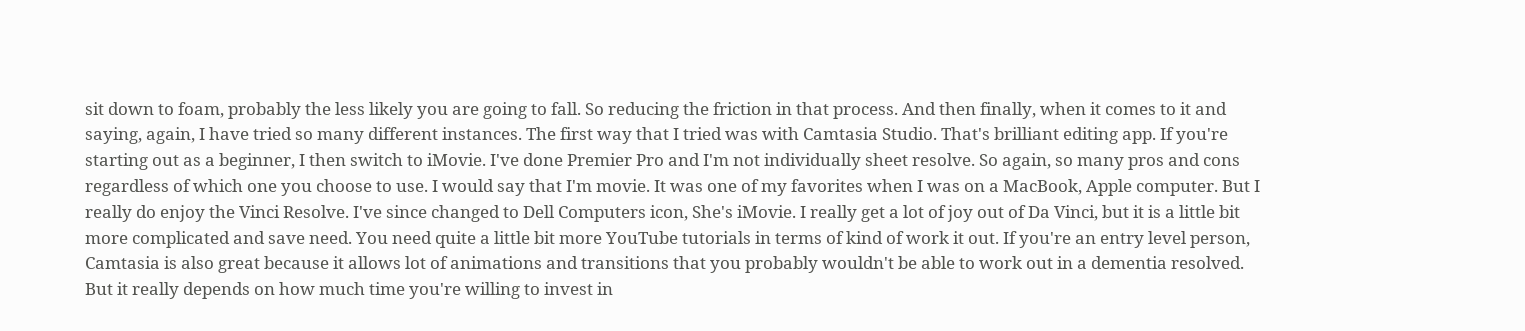sit down to foam, probably the less likely you are going to fall. So reducing the friction in that process. And then finally, when it comes to it and saying, again, I have tried so many different instances. The first way that I tried was with Camtasia Studio. That's brilliant editing app. If you're starting out as a beginner, I then switch to iMovie. I've done Premier Pro and I'm not individually sheet resolve. So again, so many pros and cons regardless of which one you choose to use. I would say that I'm movie. It was one of my favorites when I was on a MacBook, Apple computer. But I really do enjoy the Vinci Resolve. I've since changed to Dell Computers icon, She's iMovie. I really get a lot of joy out of Da Vinci, but it is a little bit more complicated and save need. You need quite a little bit more YouTube tutorials in terms of kind of work it out. If you're an entry level person, Camtasia is also great because it allows lot of animations and transitions that you probably wouldn't be able to work out in a dementia resolved. But it really depends on how much time you're willing to invest in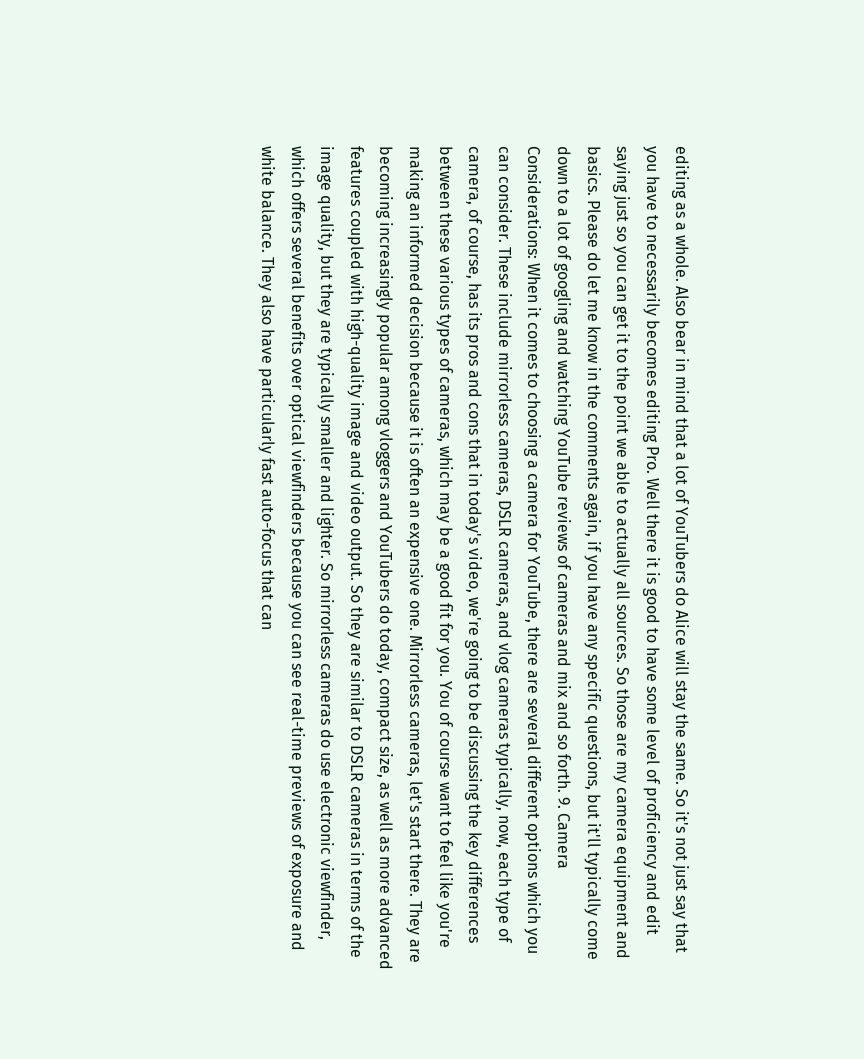editing as a whole. Also bear in mind that a lot of YouTubers do Alice will stay the same. So it's not just say that you have to necessarily becomes editing Pro. Well there it is good to have some level of proficiency and edit saying just so you can get it to the point we able to actually all sources. So those are my camera equipment and basics. Please do let me know in the comments again, if you have any specific questions, but it'll typically come down to a lot of googling and watching YouTube reviews of cameras and mix and so forth. 9. Camera Considerations: When it comes to choosing a camera for YouTube, there are several different options which you can consider. These include mirrorless cameras, DSLR cameras, and vlog cameras typically, now, each type of camera, of course, has its pros and cons that in today's video, we're going to be discussing the key differences between these various types of cameras, which may be a good fit for you. You of course want to feel like you're making an informed decision because it is often an expensive one. Mirrorless cameras, let's start there. They are becoming increasingly popular among vloggers and YouTubers do today, compact size, as well as more advanced features coupled with high-quality image and video output. So they are similar to DSLR cameras in terms of the image quality, but they are typically smaller and lighter. So mirrorless cameras do use electronic viewfinder, which offers several benefits over optical viewfinders because you can see real-time previews of exposure and white balance. They also have particularly fast auto-focus that can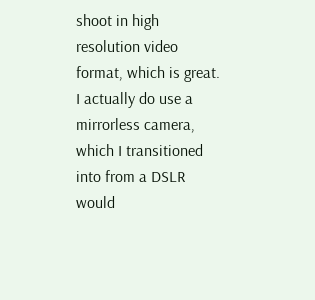shoot in high resolution video format, which is great. I actually do use a mirrorless camera, which I transitioned into from a DSLR would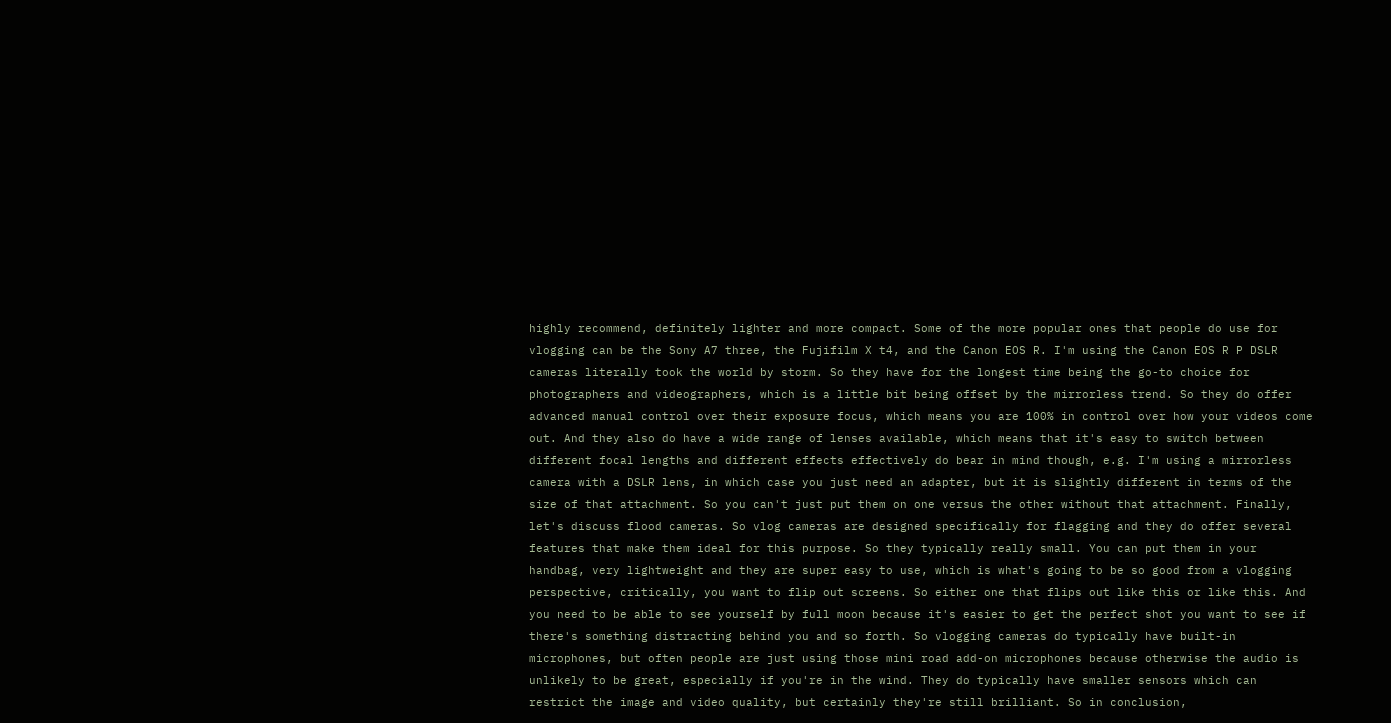highly recommend, definitely lighter and more compact. Some of the more popular ones that people do use for vlogging can be the Sony A7 three, the Fujifilm X t4, and the Canon EOS R. I'm using the Canon EOS R P DSLR cameras literally took the world by storm. So they have for the longest time being the go-to choice for photographers and videographers, which is a little bit being offset by the mirrorless trend. So they do offer advanced manual control over their exposure focus, which means you are 100% in control over how your videos come out. And they also do have a wide range of lenses available, which means that it's easy to switch between different focal lengths and different effects effectively do bear in mind though, e.g. I'm using a mirrorless camera with a DSLR lens, in which case you just need an adapter, but it is slightly different in terms of the size of that attachment. So you can't just put them on one versus the other without that attachment. Finally, let's discuss flood cameras. So vlog cameras are designed specifically for flagging and they do offer several features that make them ideal for this purpose. So they typically really small. You can put them in your handbag, very lightweight and they are super easy to use, which is what's going to be so good from a vlogging perspective, critically, you want to flip out screens. So either one that flips out like this or like this. And you need to be able to see yourself by full moon because it's easier to get the perfect shot you want to see if there's something distracting behind you and so forth. So vlogging cameras do typically have built-in microphones, but often people are just using those mini road add-on microphones because otherwise the audio is unlikely to be great, especially if you're in the wind. They do typically have smaller sensors which can restrict the image and video quality, but certainly they're still brilliant. So in conclusion,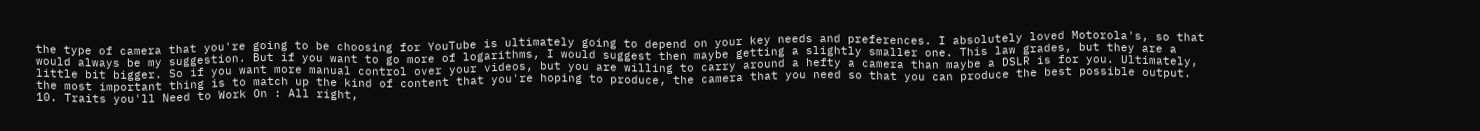the type of camera that you're going to be choosing for YouTube is ultimately going to depend on your key needs and preferences. I absolutely loved Motorola's, so that would always be my suggestion. But if you want to go more of logarithms, I would suggest then maybe getting a slightly smaller one. This law grades, but they are a little bit bigger. So if you want more manual control over your videos, but you are willing to carry around a hefty a camera than maybe a DSLR is for you. Ultimately, the most important thing is to match up the kind of content that you're hoping to produce, the camera that you need so that you can produce the best possible output. 10. Traits you'll Need to Work On : All right,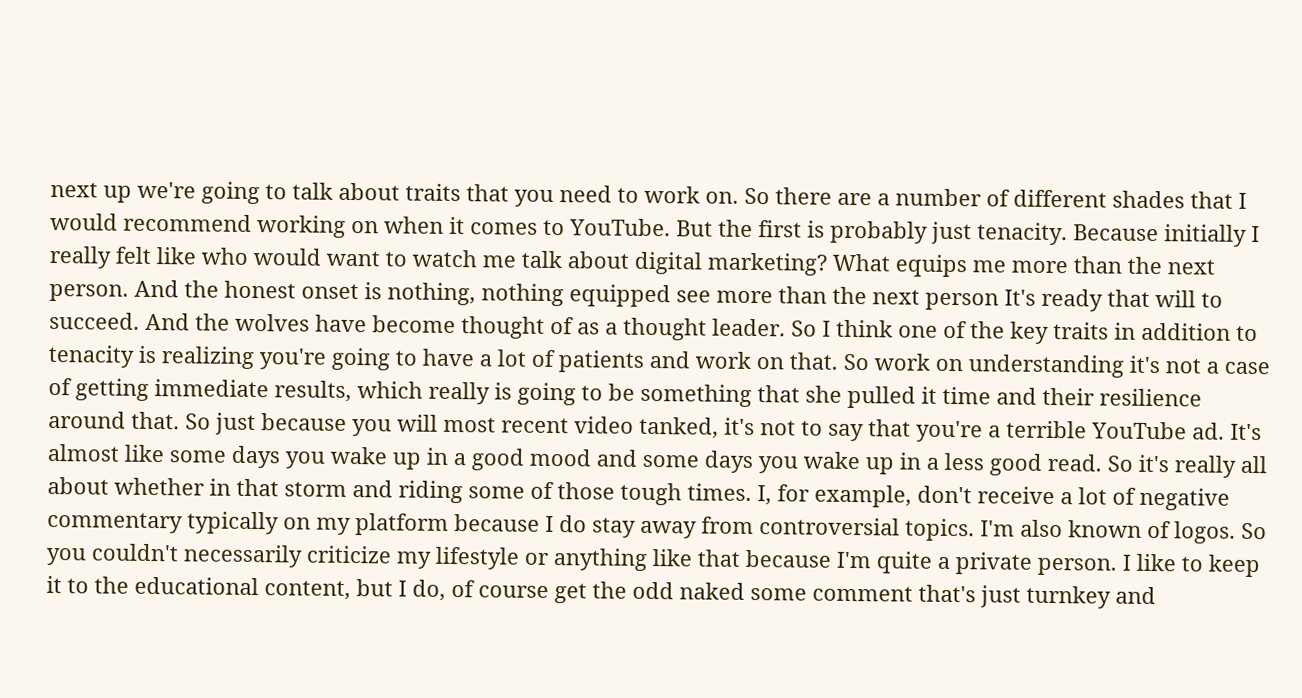next up we're going to talk about traits that you need to work on. So there are a number of different shades that I would recommend working on when it comes to YouTube. But the first is probably just tenacity. Because initially I really felt like who would want to watch me talk about digital marketing? What equips me more than the next person. And the honest onset is nothing, nothing equipped see more than the next person It's ready that will to succeed. And the wolves have become thought of as a thought leader. So I think one of the key traits in addition to tenacity is realizing you're going to have a lot of patients and work on that. So work on understanding it's not a case of getting immediate results, which really is going to be something that she pulled it time and their resilience around that. So just because you will most recent video tanked, it's not to say that you're a terrible YouTube ad. It's almost like some days you wake up in a good mood and some days you wake up in a less good read. So it's really all about whether in that storm and riding some of those tough times. I, for example, don't receive a lot of negative commentary typically on my platform because I do stay away from controversial topics. I'm also known of logos. So you couldn't necessarily criticize my lifestyle or anything like that because I'm quite a private person. I like to keep it to the educational content, but I do, of course get the odd naked some comment that's just turnkey and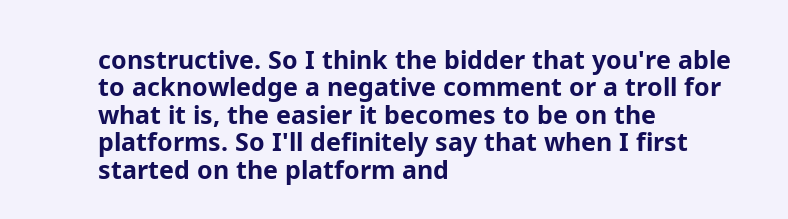constructive. So I think the bidder that you're able to acknowledge a negative comment or a troll for what it is, the easier it becomes to be on the platforms. So I'll definitely say that when I first started on the platform and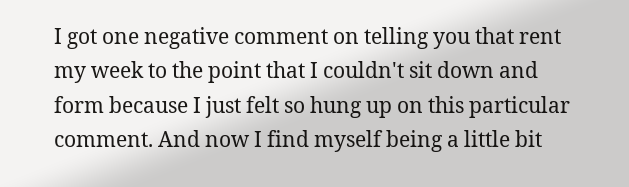I got one negative comment on telling you that rent my week to the point that I couldn't sit down and form because I just felt so hung up on this particular comment. And now I find myself being a little bit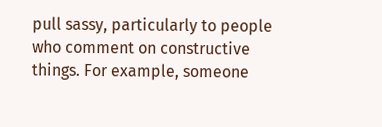pull sassy, particularly to people who comment on constructive things. For example, someone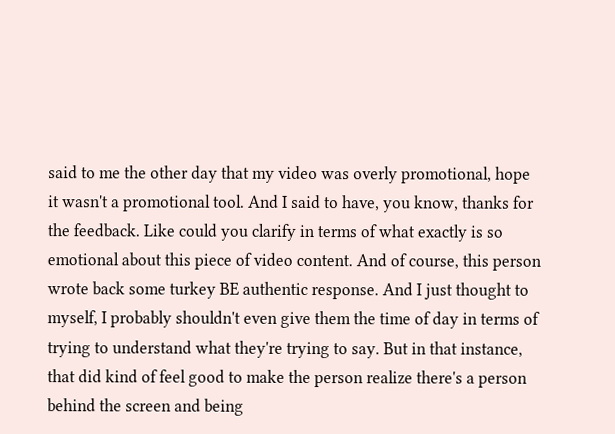said to me the other day that my video was overly promotional, hope it wasn't a promotional tool. And I said to have, you know, thanks for the feedback. Like could you clarify in terms of what exactly is so emotional about this piece of video content. And of course, this person wrote back some turkey BE authentic response. And I just thought to myself, I probably shouldn't even give them the time of day in terms of trying to understand what they're trying to say. But in that instance, that did kind of feel good to make the person realize there's a person behind the screen and being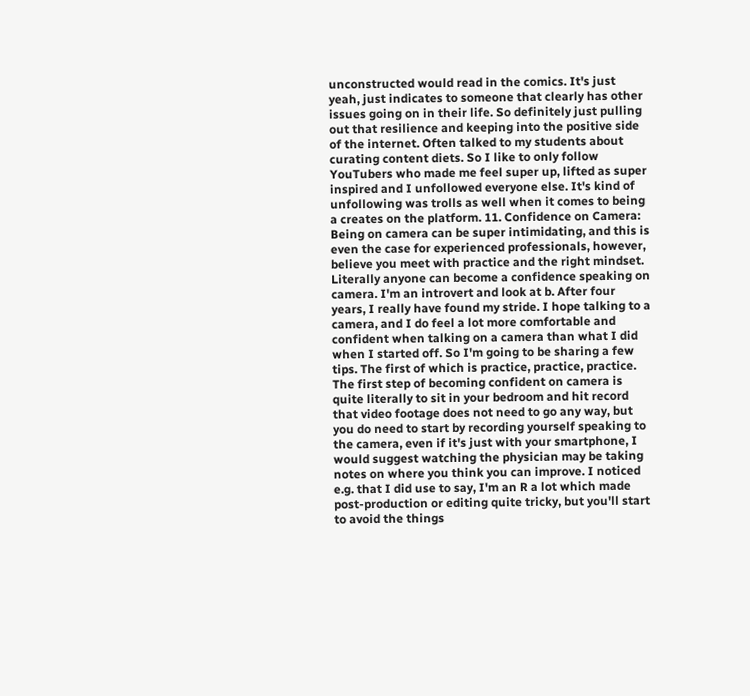unconstructed would read in the comics. It's just yeah, just indicates to someone that clearly has other issues going on in their life. So definitely just pulling out that resilience and keeping into the positive side of the internet. Often talked to my students about curating content diets. So I like to only follow YouTubers who made me feel super up, lifted as super inspired and I unfollowed everyone else. It's kind of unfollowing was trolls as well when it comes to being a creates on the platform. 11. Confidence on Camera: Being on camera can be super intimidating, and this is even the case for experienced professionals, however, believe you meet with practice and the right mindset. Literally anyone can become a confidence speaking on camera. I'm an introvert and look at b. After four years, I really have found my stride. I hope talking to a camera, and I do feel a lot more comfortable and confident when talking on a camera than what I did when I started off. So I'm going to be sharing a few tips. The first of which is practice, practice, practice. The first step of becoming confident on camera is quite literally to sit in your bedroom and hit record that video footage does not need to go any way, but you do need to start by recording yourself speaking to the camera, even if it's just with your smartphone, I would suggest watching the physician may be taking notes on where you think you can improve. I noticed e.g. that I did use to say, I'm an R a lot which made post-production or editing quite tricky, but you'll start to avoid the things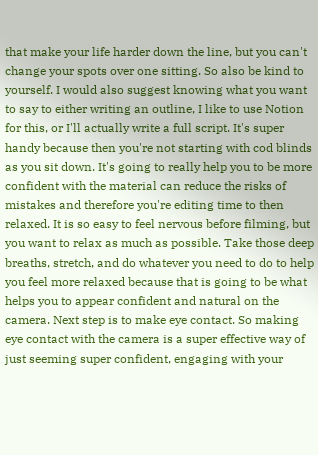that make your life harder down the line, but you can't change your spots over one sitting. So also be kind to yourself. I would also suggest knowing what you want to say to either writing an outline, I like to use Notion for this, or I'll actually write a full script. It's super handy because then you're not starting with cod blinds as you sit down. It's going to really help you to be more confident with the material can reduce the risks of mistakes and therefore you're editing time to then relaxed. It is so easy to feel nervous before filming, but you want to relax as much as possible. Take those deep breaths, stretch, and do whatever you need to do to help you feel more relaxed because that is going to be what helps you to appear confident and natural on the camera. Next step is to make eye contact. So making eye contact with the camera is a super effective way of just seeming super confident, engaging with your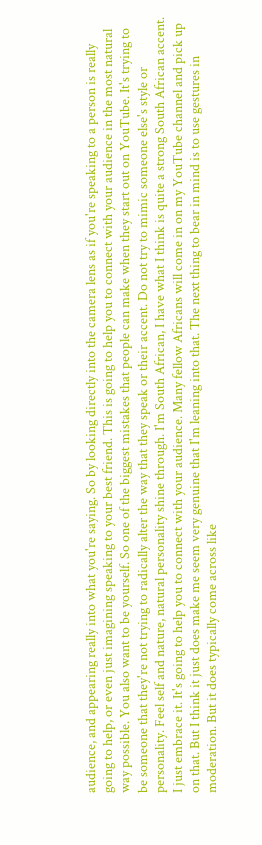audience, and appearing really into what you're saying. So by looking directly into the camera lens as if you're speaking to a person is really going to help, or even just imagining speaking to your best friend. This is going to help you to connect with your audience in the most natural way possible. You also want to be yourself. So one of the biggest mistakes that people can make when they start out on YouTube. It's trying to be someone that they're not trying to radically alter the way that they speak or their accent. Do not try to mimic someone else's style or personality. Feel self and nature, natural personality shine through. I'm South African, I have what I think is quite a strong South African accent. I just embrace it. It's going to help you to connect with your audience. Many fellow Africans will come in on my YouTube channel and pick up on that. But I think it just does make me seem very genuine that I'm leaning into that. The next thing to bear in mind is to use gestures in moderation. But it does typically come across like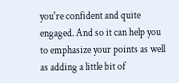you're confident and quite engaged. And so it can help you to emphasize your points as well as adding a little bit of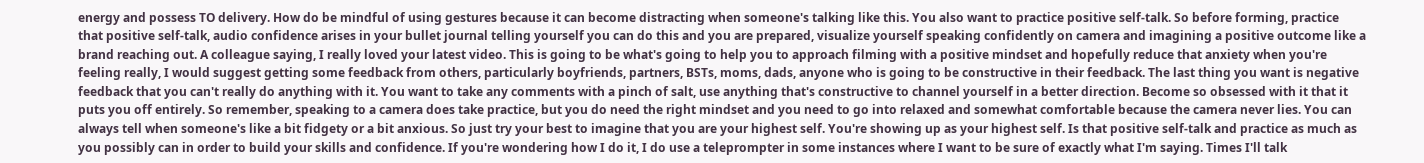energy and possess TO delivery. How do be mindful of using gestures because it can become distracting when someone's talking like this. You also want to practice positive self-talk. So before forming, practice that positive self-talk, audio confidence arises in your bullet journal telling yourself you can do this and you are prepared, visualize yourself speaking confidently on camera and imagining a positive outcome like a brand reaching out. A colleague saying, I really loved your latest video. This is going to be what's going to help you to approach filming with a positive mindset and hopefully reduce that anxiety when you're feeling really, I would suggest getting some feedback from others, particularly boyfriends, partners, BSTs, moms, dads, anyone who is going to be constructive in their feedback. The last thing you want is negative feedback that you can't really do anything with it. You want to take any comments with a pinch of salt, use anything that's constructive to channel yourself in a better direction. Become so obsessed with it that it puts you off entirely. So remember, speaking to a camera does take practice, but you do need the right mindset and you need to go into relaxed and somewhat comfortable because the camera never lies. You can always tell when someone's like a bit fidgety or a bit anxious. So just try your best to imagine that you are your highest self. You're showing up as your highest self. Is that positive self-talk and practice as much as you possibly can in order to build your skills and confidence. If you're wondering how I do it, I do use a teleprompter in some instances where I want to be sure of exactly what I'm saying. Times I'll talk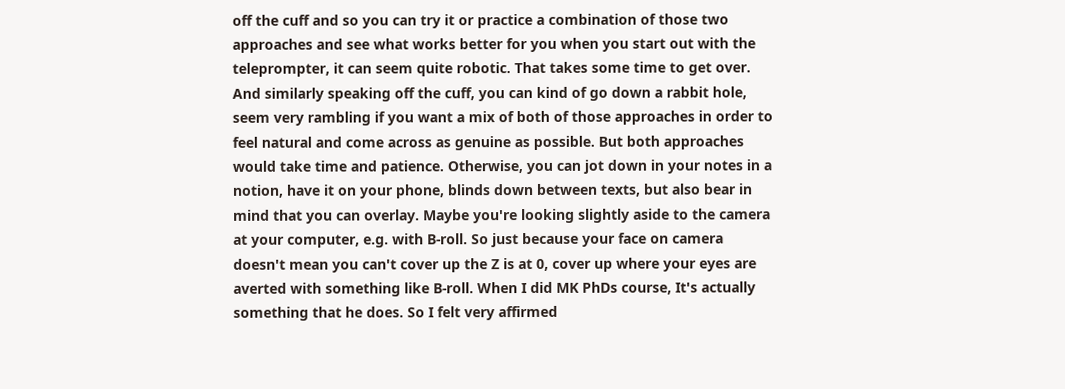off the cuff and so you can try it or practice a combination of those two approaches and see what works better for you when you start out with the teleprompter, it can seem quite robotic. That takes some time to get over. And similarly speaking off the cuff, you can kind of go down a rabbit hole, seem very rambling if you want a mix of both of those approaches in order to feel natural and come across as genuine as possible. But both approaches would take time and patience. Otherwise, you can jot down in your notes in a notion, have it on your phone, blinds down between texts, but also bear in mind that you can overlay. Maybe you're looking slightly aside to the camera at your computer, e.g. with B-roll. So just because your face on camera doesn't mean you can't cover up the Z is at 0, cover up where your eyes are averted with something like B-roll. When I did MK PhDs course, It's actually something that he does. So I felt very affirmed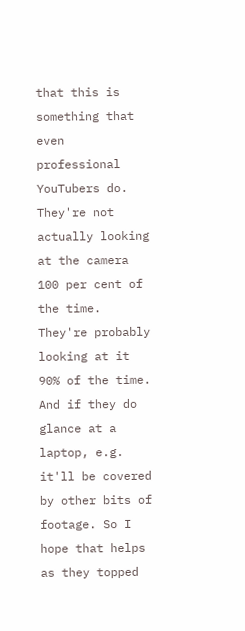that this is something that even professional YouTubers do. They're not actually looking at the camera 100 per cent of the time. They're probably looking at it 90% of the time. And if they do glance at a laptop, e.g. it'll be covered by other bits of footage. So I hope that helps as they topped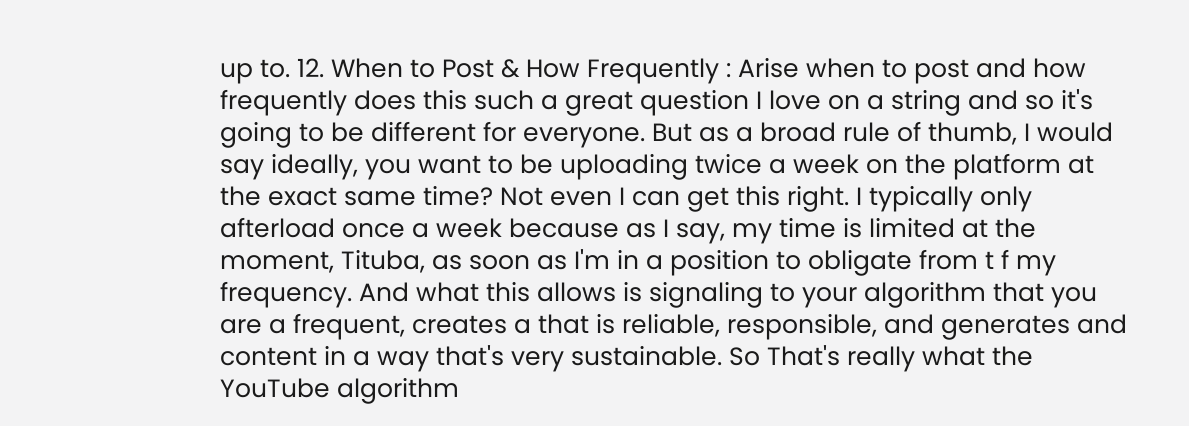up to. 12. When to Post & How Frequently : Arise when to post and how frequently does this such a great question I love on a string and so it's going to be different for everyone. But as a broad rule of thumb, I would say ideally, you want to be uploading twice a week on the platform at the exact same time? Not even I can get this right. I typically only afterload once a week because as I say, my time is limited at the moment, Tituba, as soon as I'm in a position to obligate from t f my frequency. And what this allows is signaling to your algorithm that you are a frequent, creates a that is reliable, responsible, and generates and content in a way that's very sustainable. So That's really what the YouTube algorithm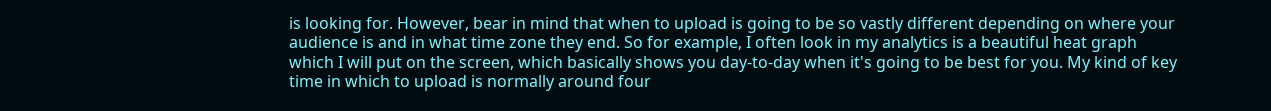is looking for. However, bear in mind that when to upload is going to be so vastly different depending on where your audience is and in what time zone they end. So for example, I often look in my analytics is a beautiful heat graph which I will put on the screen, which basically shows you day-to-day when it's going to be best for you. My kind of key time in which to upload is normally around four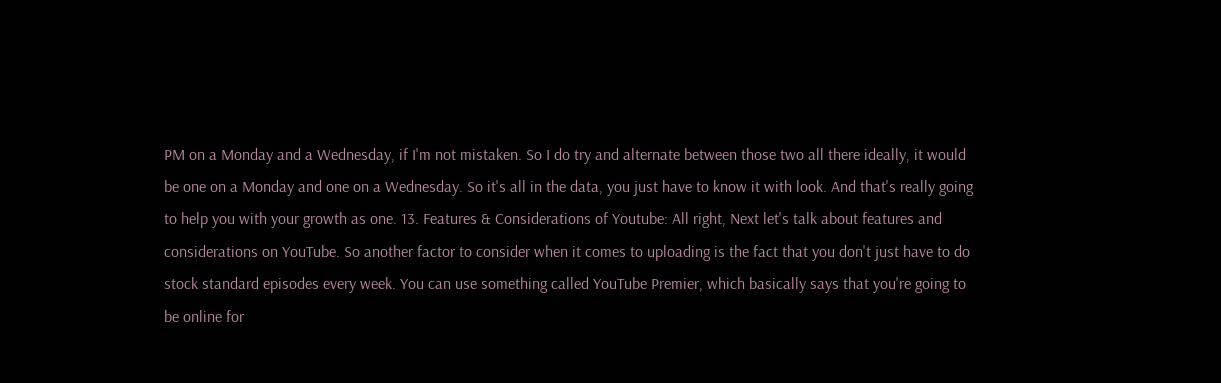PM on a Monday and a Wednesday, if I'm not mistaken. So I do try and alternate between those two all there ideally, it would be one on a Monday and one on a Wednesday. So it's all in the data, you just have to know it with look. And that's really going to help you with your growth as one. 13. Features & Considerations of Youtube: All right, Next let's talk about features and considerations on YouTube. So another factor to consider when it comes to uploading is the fact that you don't just have to do stock standard episodes every week. You can use something called YouTube Premier, which basically says that you're going to be online for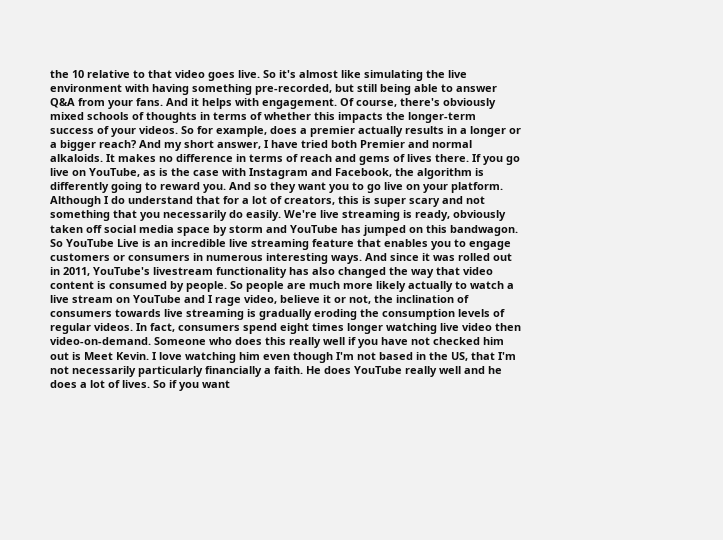the 10 relative to that video goes live. So it's almost like simulating the live environment with having something pre-recorded, but still being able to answer Q&A from your fans. And it helps with engagement. Of course, there's obviously mixed schools of thoughts in terms of whether this impacts the longer-term success of your videos. So for example, does a premier actually results in a longer or a bigger reach? And my short answer, I have tried both Premier and normal alkaloids. It makes no difference in terms of reach and gems of lives there. If you go live on YouTube, as is the case with Instagram and Facebook, the algorithm is differently going to reward you. And so they want you to go live on your platform. Although I do understand that for a lot of creators, this is super scary and not something that you necessarily do easily. We're live streaming is ready, obviously taken off social media space by storm and YouTube has jumped on this bandwagon. So YouTube Live is an incredible live streaming feature that enables you to engage customers or consumers in numerous interesting ways. And since it was rolled out in 2011, YouTube's livestream functionality has also changed the way that video content is consumed by people. So people are much more likely actually to watch a live stream on YouTube and I rage video, believe it or not, the inclination of consumers towards live streaming is gradually eroding the consumption levels of regular videos. In fact, consumers spend eight times longer watching live video then video-on-demand. Someone who does this really well if you have not checked him out is Meet Kevin. I love watching him even though I'm not based in the US, that I'm not necessarily particularly financially a faith. He does YouTube really well and he does a lot of lives. So if you want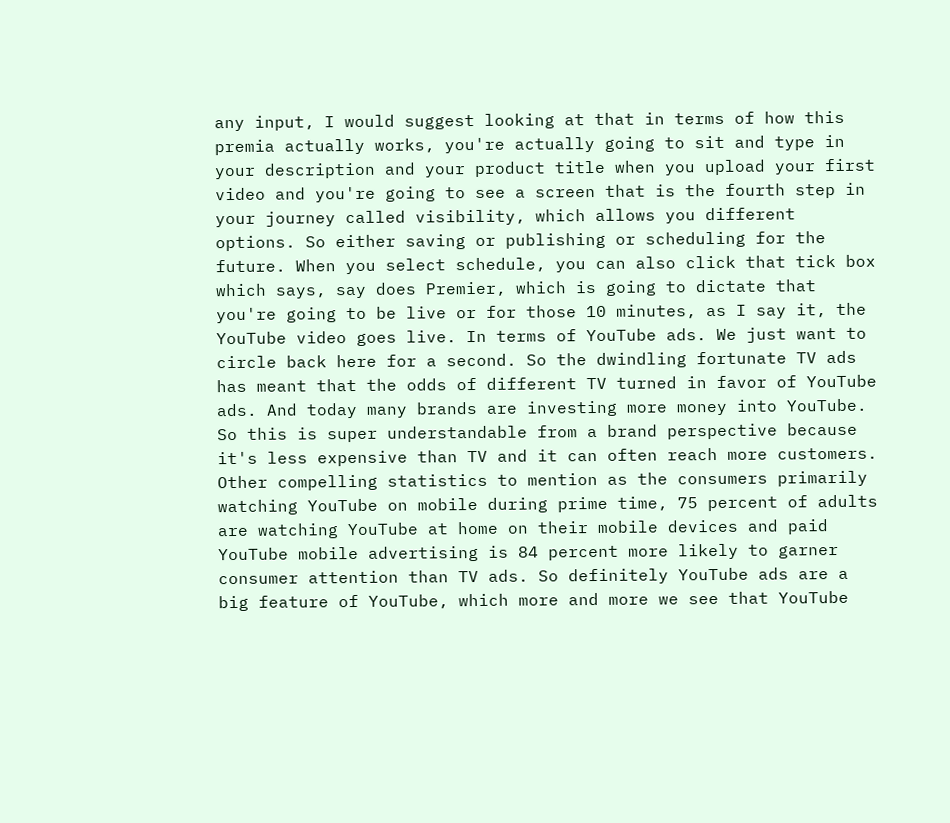any input, I would suggest looking at that in terms of how this premia actually works, you're actually going to sit and type in your description and your product title when you upload your first video and you're going to see a screen that is the fourth step in your journey called visibility, which allows you different options. So either saving or publishing or scheduling for the future. When you select schedule, you can also click that tick box which says, say does Premier, which is going to dictate that you're going to be live or for those 10 minutes, as I say it, the YouTube video goes live. In terms of YouTube ads. We just want to circle back here for a second. So the dwindling fortunate TV ads has meant that the odds of different TV turned in favor of YouTube ads. And today many brands are investing more money into YouTube. So this is super understandable from a brand perspective because it's less expensive than TV and it can often reach more customers. Other compelling statistics to mention as the consumers primarily watching YouTube on mobile during prime time, 75 percent of adults are watching YouTube at home on their mobile devices and paid YouTube mobile advertising is 84 percent more likely to garner consumer attention than TV ads. So definitely YouTube ads are a big feature of YouTube, which more and more we see that YouTube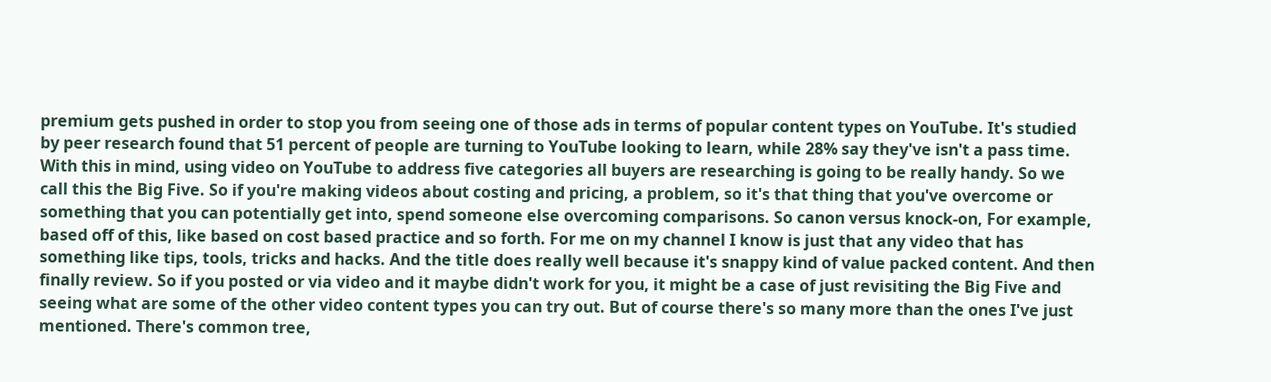premium gets pushed in order to stop you from seeing one of those ads in terms of popular content types on YouTube. It's studied by peer research found that 51 percent of people are turning to YouTube looking to learn, while 28% say they've isn't a pass time. With this in mind, using video on YouTube to address five categories all buyers are researching is going to be really handy. So we call this the Big Five. So if you're making videos about costing and pricing, a problem, so it's that thing that you've overcome or something that you can potentially get into, spend someone else overcoming comparisons. So canon versus knock-on, For example, based off of this, like based on cost based practice and so forth. For me on my channel I know is just that any video that has something like tips, tools, tricks and hacks. And the title does really well because it's snappy kind of value packed content. And then finally review. So if you posted or via video and it maybe didn't work for you, it might be a case of just revisiting the Big Five and seeing what are some of the other video content types you can try out. But of course there's so many more than the ones I've just mentioned. There's common tree,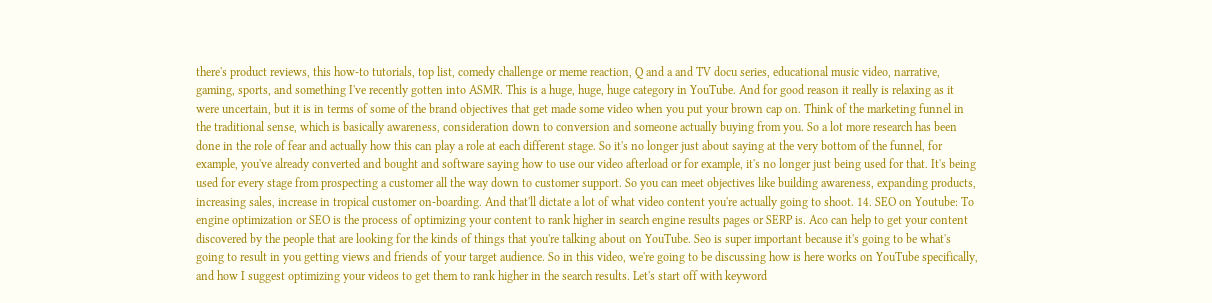there's product reviews, this how-to tutorials, top list, comedy challenge or meme reaction, Q and a and TV docu series, educational music video, narrative, gaming, sports, and something I've recently gotten into ASMR. This is a huge, huge, huge category in YouTube. And for good reason it really is relaxing as it were uncertain, but it is in terms of some of the brand objectives that get made some video when you put your brown cap on. Think of the marketing funnel in the traditional sense, which is basically awareness, consideration down to conversion and someone actually buying from you. So a lot more research has been done in the role of fear and actually how this can play a role at each different stage. So it's no longer just about saying at the very bottom of the funnel, for example, you've already converted and bought and software saying how to use our video afterload or for example, it's no longer just being used for that. It's being used for every stage from prospecting a customer all the way down to customer support. So you can meet objectives like building awareness, expanding products, increasing sales, increase in tropical customer on-boarding. And that'll dictate a lot of what video content you're actually going to shoot. 14. SEO on Youtube: To engine optimization or SEO is the process of optimizing your content to rank higher in search engine results pages or SERP is. Aco can help to get your content discovered by the people that are looking for the kinds of things that you're talking about on YouTube. Seo is super important because it's going to be what's going to result in you getting views and friends of your target audience. So in this video, we're going to be discussing how is here works on YouTube specifically, and how I suggest optimizing your videos to get them to rank higher in the search results. Let's start off with keyword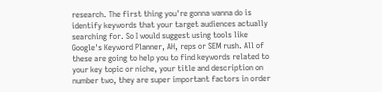research. The first thing you're gonna wanna do is identify keywords that your target audiences actually searching for. So I would suggest using tools like Google's Keyword Planner, AH, reps or SEM rush. All of these are going to help you to find keywords related to your key topic or niche, your title and description on number two, they are super important factors in order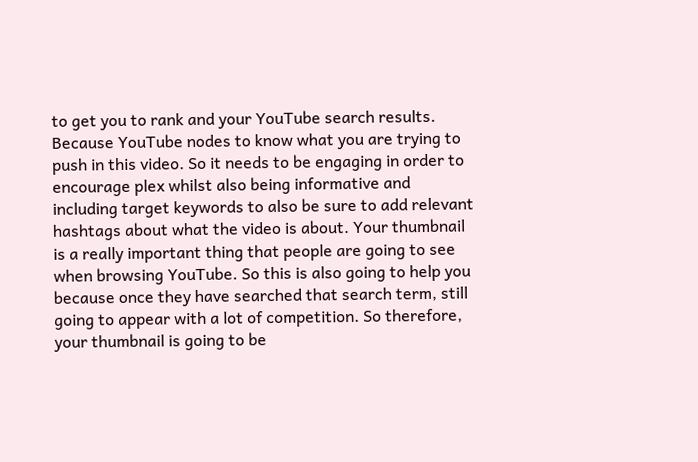to get you to rank and your YouTube search results. Because YouTube nodes to know what you are trying to push in this video. So it needs to be engaging in order to encourage plex whilst also being informative and including target keywords to also be sure to add relevant hashtags about what the video is about. Your thumbnail is a really important thing that people are going to see when browsing YouTube. So this is also going to help you because once they have searched that search term, still going to appear with a lot of competition. So therefore, your thumbnail is going to be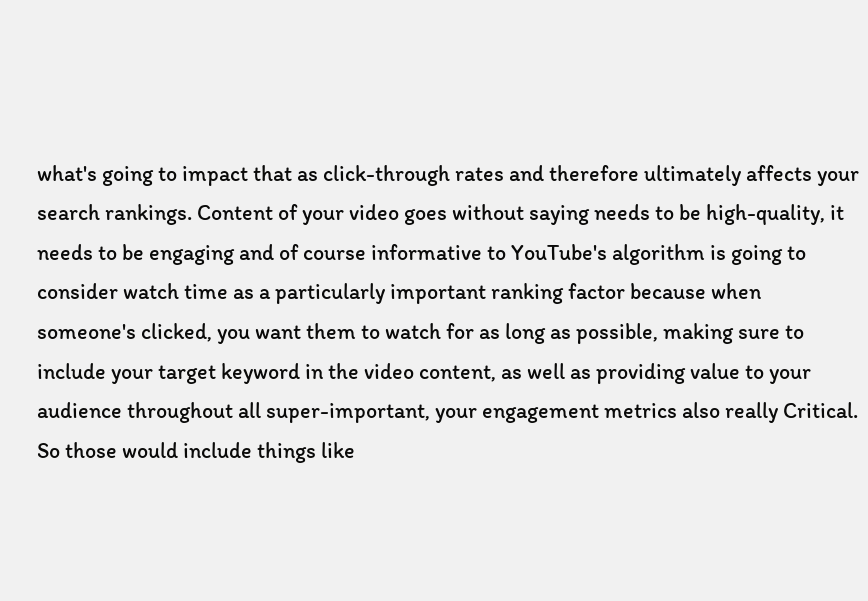what's going to impact that as click-through rates and therefore ultimately affects your search rankings. Content of your video goes without saying needs to be high-quality, it needs to be engaging and of course informative to YouTube's algorithm is going to consider watch time as a particularly important ranking factor because when someone's clicked, you want them to watch for as long as possible, making sure to include your target keyword in the video content, as well as providing value to your audience throughout all super-important, your engagement metrics also really Critical. So those would include things like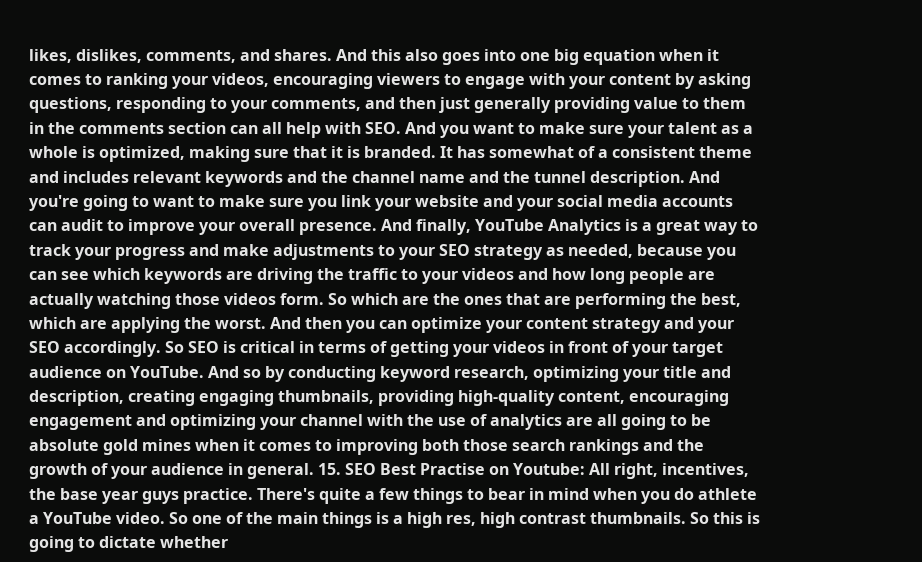likes, dislikes, comments, and shares. And this also goes into one big equation when it comes to ranking your videos, encouraging viewers to engage with your content by asking questions, responding to your comments, and then just generally providing value to them in the comments section can all help with SEO. And you want to make sure your talent as a whole is optimized, making sure that it is branded. It has somewhat of a consistent theme and includes relevant keywords and the channel name and the tunnel description. And you're going to want to make sure you link your website and your social media accounts can audit to improve your overall presence. And finally, YouTube Analytics is a great way to track your progress and make adjustments to your SEO strategy as needed, because you can see which keywords are driving the traffic to your videos and how long people are actually watching those videos form. So which are the ones that are performing the best, which are applying the worst. And then you can optimize your content strategy and your SEO accordingly. So SEO is critical in terms of getting your videos in front of your target audience on YouTube. And so by conducting keyword research, optimizing your title and description, creating engaging thumbnails, providing high-quality content, encouraging engagement and optimizing your channel with the use of analytics are all going to be absolute gold mines when it comes to improving both those search rankings and the growth of your audience in general. 15. SEO Best Practise on Youtube: All right, incentives, the base year guys practice. There's quite a few things to bear in mind when you do athlete a YouTube video. So one of the main things is a high res, high contrast thumbnails. So this is going to dictate whether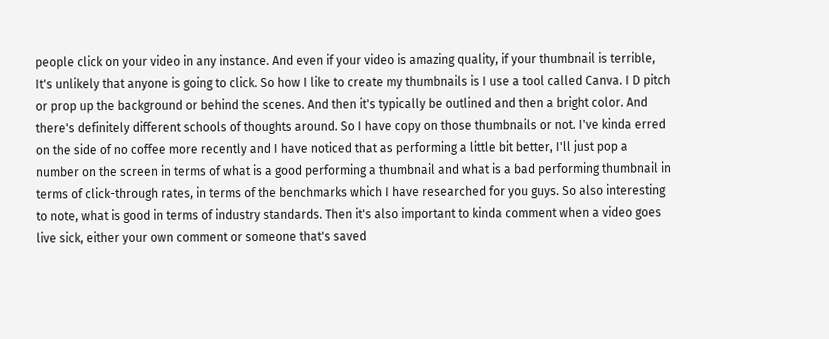people click on your video in any instance. And even if your video is amazing quality, if your thumbnail is terrible, It's unlikely that anyone is going to click. So how I like to create my thumbnails is I use a tool called Canva. I D pitch or prop up the background or behind the scenes. And then it's typically be outlined and then a bright color. And there's definitely different schools of thoughts around. So I have copy on those thumbnails or not. I've kinda erred on the side of no coffee more recently and I have noticed that as performing a little bit better, I'll just pop a number on the screen in terms of what is a good performing a thumbnail and what is a bad performing thumbnail in terms of click-through rates, in terms of the benchmarks which I have researched for you guys. So also interesting to note, what is good in terms of industry standards. Then it's also important to kinda comment when a video goes live sick, either your own comment or someone that's saved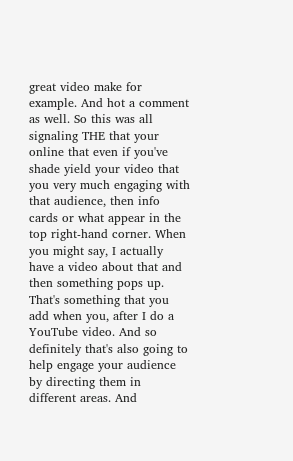great video make for example. And hot a comment as well. So this was all signaling THE that your online that even if you've shade yield your video that you very much engaging with that audience, then info cards or what appear in the top right-hand corner. When you might say, I actually have a video about that and then something pops up. That's something that you add when you, after I do a YouTube video. And so definitely that's also going to help engage your audience by directing them in different areas. And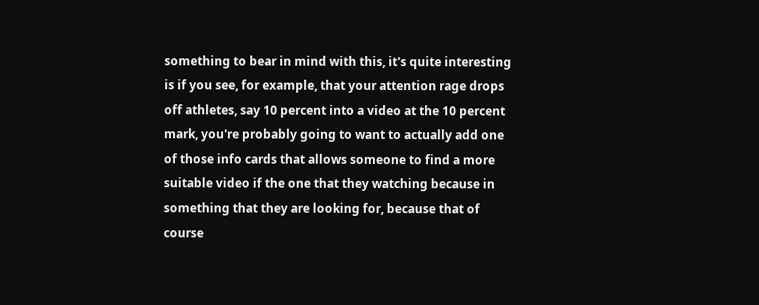something to bear in mind with this, it's quite interesting is if you see, for example, that your attention rage drops off athletes, say 10 percent into a video at the 10 percent mark, you're probably going to want to actually add one of those info cards that allows someone to find a more suitable video if the one that they watching because in something that they are looking for, because that of course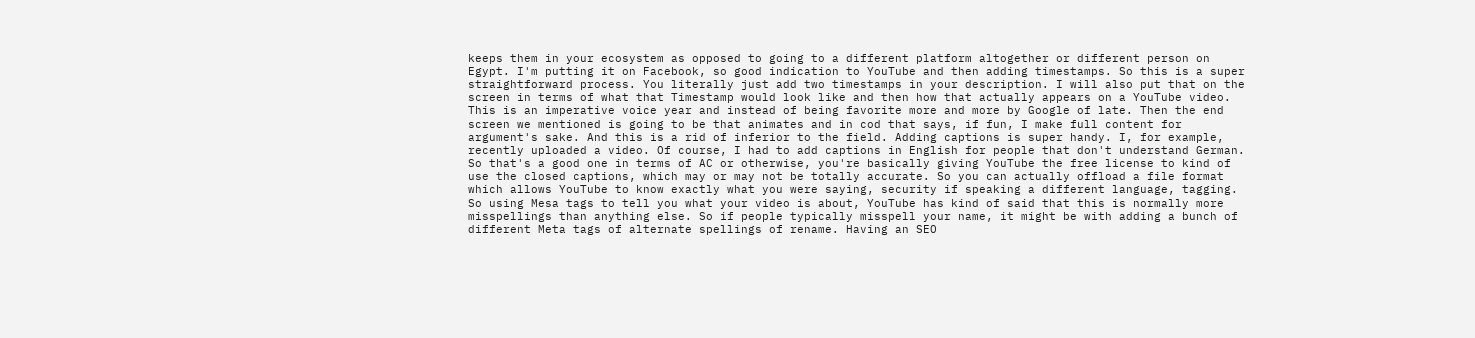keeps them in your ecosystem as opposed to going to a different platform altogether or different person on Egypt. I'm putting it on Facebook, so good indication to YouTube and then adding timestamps. So this is a super straightforward process. You literally just add two timestamps in your description. I will also put that on the screen in terms of what that Timestamp would look like and then how that actually appears on a YouTube video. This is an imperative voice year and instead of being favorite more and more by Google of late. Then the end screen we mentioned is going to be that animates and in cod that says, if fun, I make full content for argument's sake. And this is a rid of inferior to the field. Adding captions is super handy. I, for example, recently uploaded a video. Of course, I had to add captions in English for people that don't understand German. So that's a good one in terms of AC or otherwise, you're basically giving YouTube the free license to kind of use the closed captions, which may or may not be totally accurate. So you can actually offload a file format which allows YouTube to know exactly what you were saying, security if speaking a different language, tagging. So using Mesa tags to tell you what your video is about, YouTube has kind of said that this is normally more misspellings than anything else. So if people typically misspell your name, it might be with adding a bunch of different Meta tags of alternate spellings of rename. Having an SEO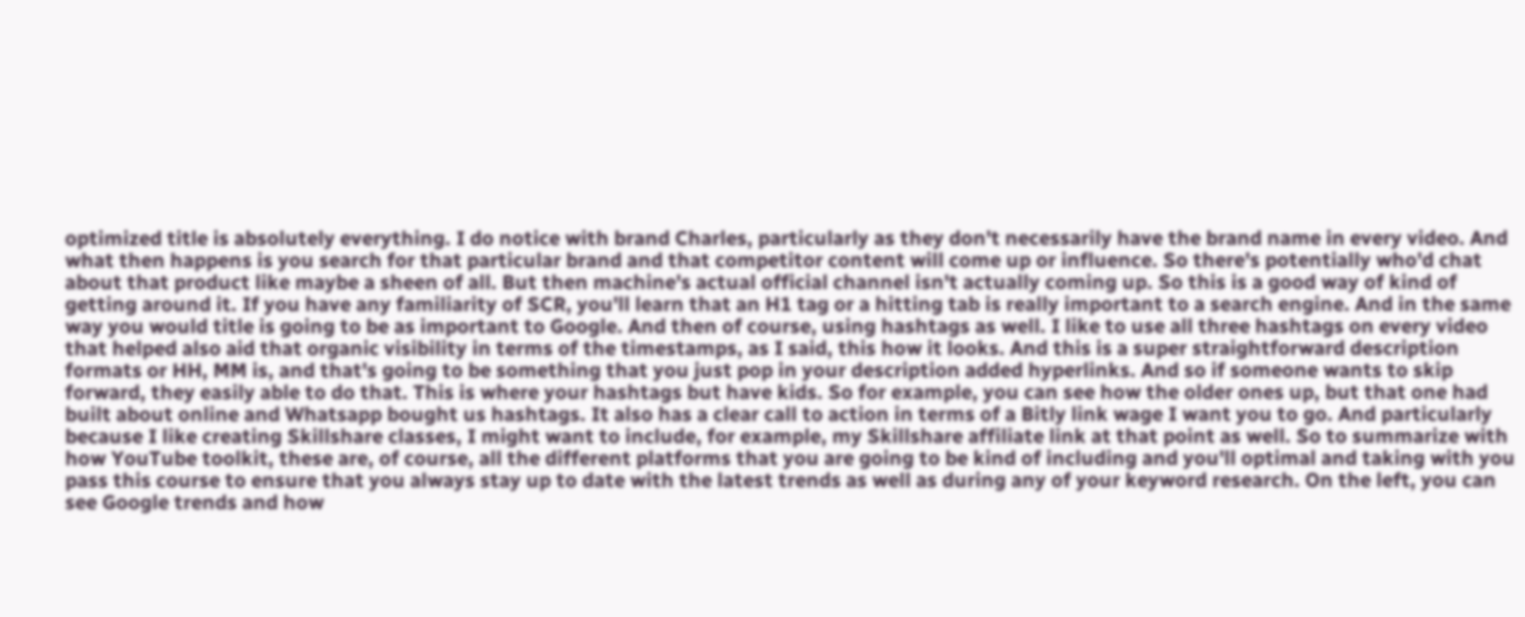optimized title is absolutely everything. I do notice with brand Charles, particularly as they don't necessarily have the brand name in every video. And what then happens is you search for that particular brand and that competitor content will come up or influence. So there's potentially who'd chat about that product like maybe a sheen of all. But then machine's actual official channel isn't actually coming up. So this is a good way of kind of getting around it. If you have any familiarity of SCR, you'll learn that an H1 tag or a hitting tab is really important to a search engine. And in the same way you would title is going to be as important to Google. And then of course, using hashtags as well. I like to use all three hashtags on every video that helped also aid that organic visibility in terms of the timestamps, as I said, this how it looks. And this is a super straightforward description formats or HH, MM is, and that's going to be something that you just pop in your description added hyperlinks. And so if someone wants to skip forward, they easily able to do that. This is where your hashtags but have kids. So for example, you can see how the older ones up, but that one had built about online and Whatsapp bought us hashtags. It also has a clear call to action in terms of a Bitly link wage I want you to go. And particularly because I like creating Skillshare classes, I might want to include, for example, my Skillshare affiliate link at that point as well. So to summarize with how YouTube toolkit, these are, of course, all the different platforms that you are going to be kind of including and you'll optimal and taking with you pass this course to ensure that you always stay up to date with the latest trends as well as during any of your keyword research. On the left, you can see Google trends and how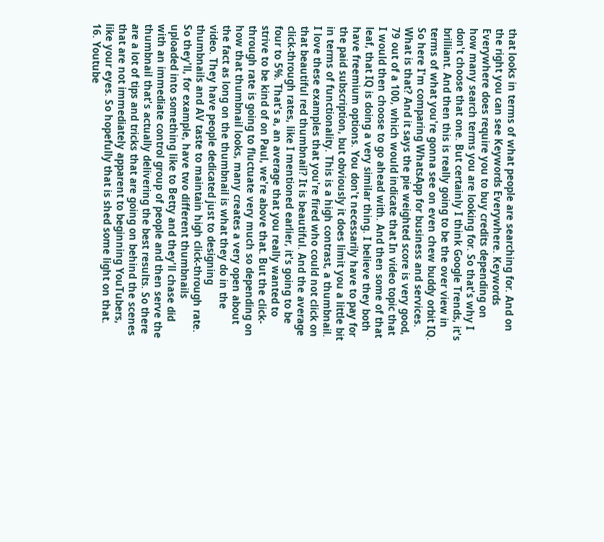that looks in terms of what people are searching for. And on the right you can see Keywords Everywhere. Keywords Everywhere does require you to buy credits depending on how many search terms you are looking for. So that's why I don't choose that one. But certainly I think Google Trends, it's brilliant. And then this is really going to be the over view in terms of what you're gonna see on even chew buddy orbit IQ. So here I'm comparing WhatsApp for business and services. What is that? And it says the pie weighted score is very good, 79 out of a 100, which would indicate that In video topic that I would then choose to go ahead with. And then some of that leaf, that IQ is doing a very similar thing. I believe they both have freemium options. You don't necessarily have to pay for the paid subscription, but obviously it does limit you a little bit in terms of functionality. This is a high contrast, a thumbnail. I love these examples that you're fired who could not click on that beautiful red thumbnail? It is beautiful. And the average click-through rates, like I mentioned earlier, it's going to be four to 5%. That's a, an average that you really wanted to strive to be kind of on Paul, we're above that. But the click-through rate is going to fluctuate very much so depending on how that thumbnail looks, many creates a very open about the fact as long on the thumbnail is what they do in the video. They have people dedicated just to designing thumbnails and AV taste to maintain high click-through rate. So they'll, for example, have two different thumbnails uploaded into something like to Betty and they'll chase did with an immediate control group of people and then serve the thumbnail that's actually delivering the best results. So there are a lot of tips and tricks that are going on behind the scenes that are not immediately apparent to beginning YouTubers, like your eyes. So hopefully that is shed some light on that. 16. Youtube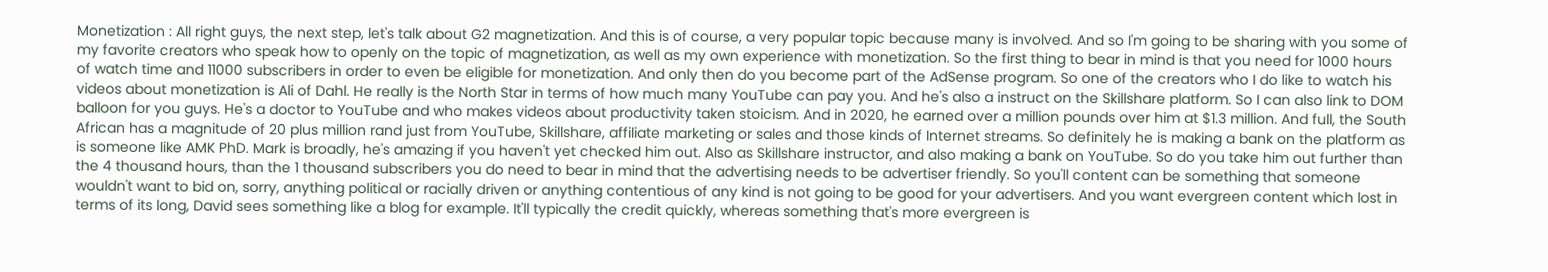Monetization : All right guys, the next step, let's talk about G2 magnetization. And this is of course, a very popular topic because many is involved. And so I'm going to be sharing with you some of my favorite creators who speak how to openly on the topic of magnetization, as well as my own experience with monetization. So the first thing to bear in mind is that you need for 1000 hours of watch time and 11000 subscribers in order to even be eligible for monetization. And only then do you become part of the AdSense program. So one of the creators who I do like to watch his videos about monetization is Ali of Dahl. He really is the North Star in terms of how much many YouTube can pay you. And he's also a instruct on the Skillshare platform. So I can also link to DOM balloon for you guys. He's a doctor to YouTube and who makes videos about productivity taken stoicism. And in 2020, he earned over a million pounds over him at $1.3 million. And full, the South African has a magnitude of 20 plus million rand just from YouTube, Skillshare, affiliate marketing or sales and those kinds of Internet streams. So definitely he is making a bank on the platform as is someone like AMK PhD. Mark is broadly, he's amazing if you haven't yet checked him out. Also as Skillshare instructor, and also making a bank on YouTube. So do you take him out further than the 4 thousand hours, than the 1 thousand subscribers you do need to bear in mind that the advertising needs to be advertiser friendly. So you'll content can be something that someone wouldn't want to bid on, sorry, anything political or racially driven or anything contentious of any kind is not going to be good for your advertisers. And you want evergreen content which lost in terms of its long, David sees something like a blog for example. It'll typically the credit quickly, whereas something that's more evergreen is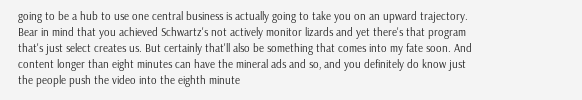going to be a hub to use one central business is actually going to take you on an upward trajectory. Bear in mind that you achieved Schwartz's not actively monitor lizards and yet there's that program that's just select creates us. But certainly that'll also be something that comes into my fate soon. And content longer than eight minutes can have the mineral ads and so, and you definitely do know just the people push the video into the eighth minute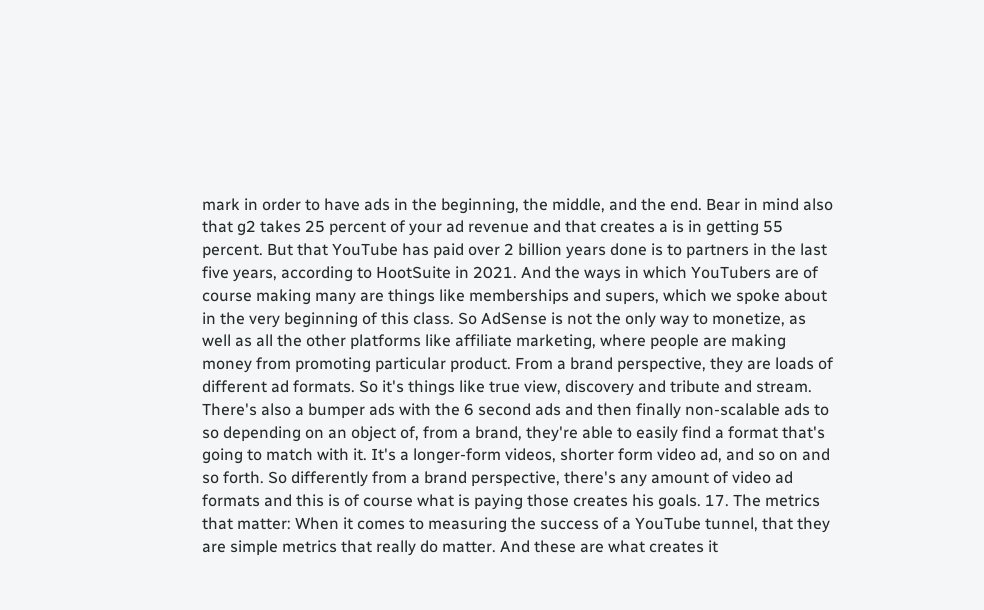mark in order to have ads in the beginning, the middle, and the end. Bear in mind also that g2 takes 25 percent of your ad revenue and that creates a is in getting 55 percent. But that YouTube has paid over 2 billion years done is to partners in the last five years, according to HootSuite in 2021. And the ways in which YouTubers are of course making many are things like memberships and supers, which we spoke about in the very beginning of this class. So AdSense is not the only way to monetize, as well as all the other platforms like affiliate marketing, where people are making money from promoting particular product. From a brand perspective, they are loads of different ad formats. So it's things like true view, discovery and tribute and stream. There's also a bumper ads with the 6 second ads and then finally non-scalable ads to so depending on an object of, from a brand, they're able to easily find a format that's going to match with it. It's a longer-form videos, shorter form video ad, and so on and so forth. So differently from a brand perspective, there's any amount of video ad formats and this is of course what is paying those creates his goals. 17. The metrics that matter: When it comes to measuring the success of a YouTube tunnel, that they are simple metrics that really do matter. And these are what creates it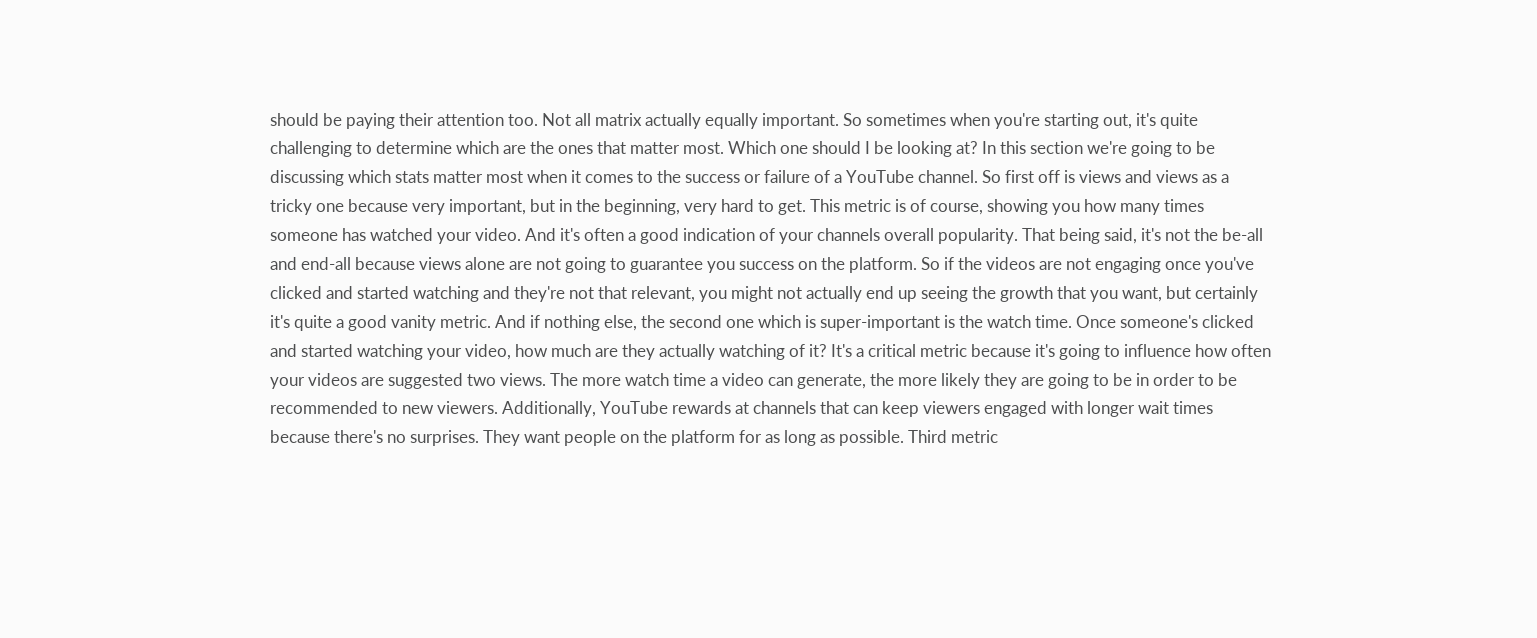should be paying their attention too. Not all matrix actually equally important. So sometimes when you're starting out, it's quite challenging to determine which are the ones that matter most. Which one should I be looking at? In this section we're going to be discussing which stats matter most when it comes to the success or failure of a YouTube channel. So first off is views and views as a tricky one because very important, but in the beginning, very hard to get. This metric is of course, showing you how many times someone has watched your video. And it's often a good indication of your channels overall popularity. That being said, it's not the be-all and end-all because views alone are not going to guarantee you success on the platform. So if the videos are not engaging once you've clicked and started watching and they're not that relevant, you might not actually end up seeing the growth that you want, but certainly it's quite a good vanity metric. And if nothing else, the second one which is super-important is the watch time. Once someone's clicked and started watching your video, how much are they actually watching of it? It's a critical metric because it's going to influence how often your videos are suggested two views. The more watch time a video can generate, the more likely they are going to be in order to be recommended to new viewers. Additionally, YouTube rewards at channels that can keep viewers engaged with longer wait times because there's no surprises. They want people on the platform for as long as possible. Third metric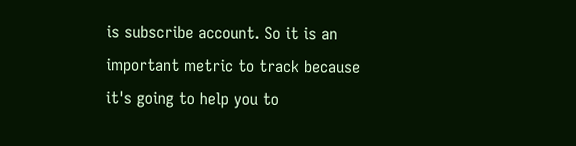is subscribe account. So it is an important metric to track because it's going to help you to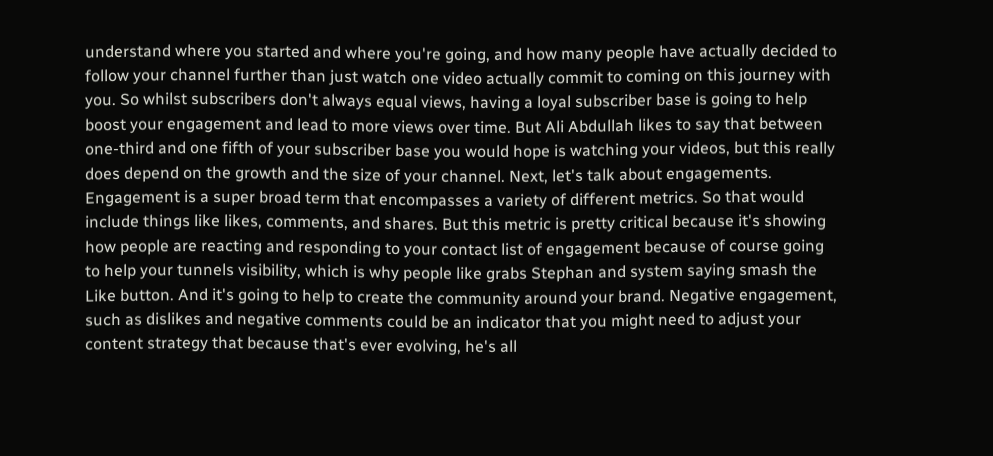understand where you started and where you're going, and how many people have actually decided to follow your channel further than just watch one video actually commit to coming on this journey with you. So whilst subscribers don't always equal views, having a loyal subscriber base is going to help boost your engagement and lead to more views over time. But Ali Abdullah likes to say that between one-third and one fifth of your subscriber base you would hope is watching your videos, but this really does depend on the growth and the size of your channel. Next, let's talk about engagements. Engagement is a super broad term that encompasses a variety of different metrics. So that would include things like likes, comments, and shares. But this metric is pretty critical because it's showing how people are reacting and responding to your contact list of engagement because of course going to help your tunnels visibility, which is why people like grabs Stephan and system saying smash the Like button. And it's going to help to create the community around your brand. Negative engagement, such as dislikes and negative comments could be an indicator that you might need to adjust your content strategy that because that's ever evolving, he's all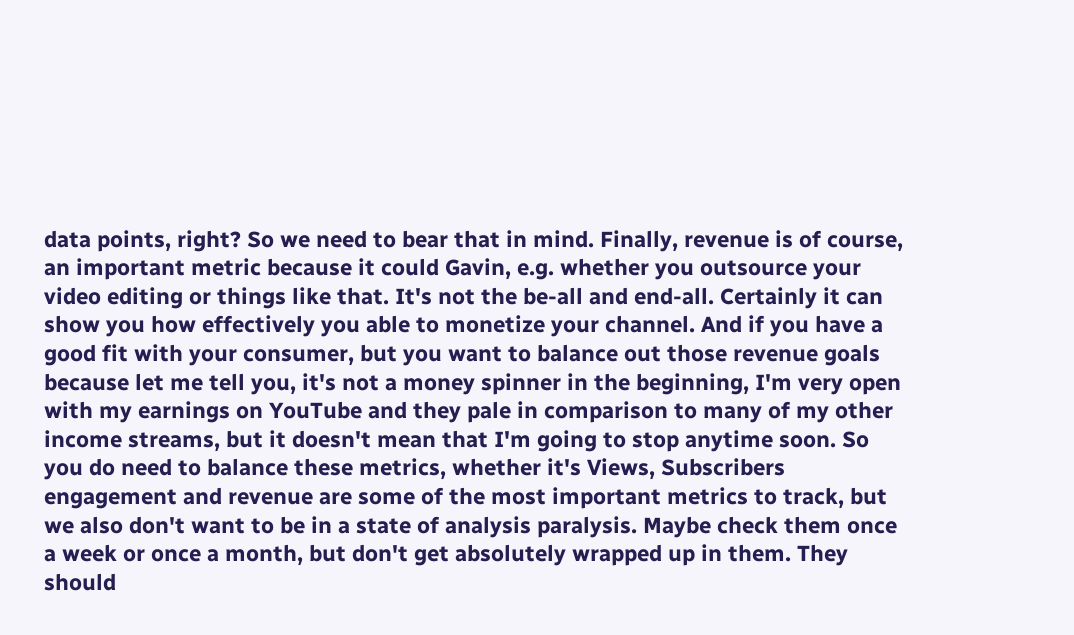data points, right? So we need to bear that in mind. Finally, revenue is of course, an important metric because it could Gavin, e.g. whether you outsource your video editing or things like that. It's not the be-all and end-all. Certainly it can show you how effectively you able to monetize your channel. And if you have a good fit with your consumer, but you want to balance out those revenue goals because let me tell you, it's not a money spinner in the beginning, I'm very open with my earnings on YouTube and they pale in comparison to many of my other income streams, but it doesn't mean that I'm going to stop anytime soon. So you do need to balance these metrics, whether it's Views, Subscribers engagement and revenue are some of the most important metrics to track, but we also don't want to be in a state of analysis paralysis. Maybe check them once a week or once a month, but don't get absolutely wrapped up in them. They should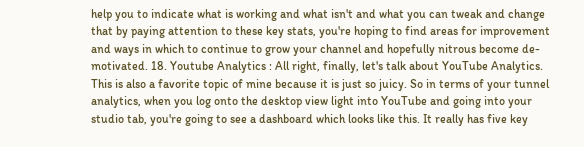help you to indicate what is working and what isn't and what you can tweak and change that by paying attention to these key stats, you're hoping to find areas for improvement and ways in which to continue to grow your channel and hopefully nitrous become de-motivated. 18. Youtube Analytics : All right, finally, let's talk about YouTube Analytics. This is also a favorite topic of mine because it is just so juicy. So in terms of your tunnel analytics, when you log onto the desktop view light into YouTube and going into your studio tab, you're going to see a dashboard which looks like this. It really has five key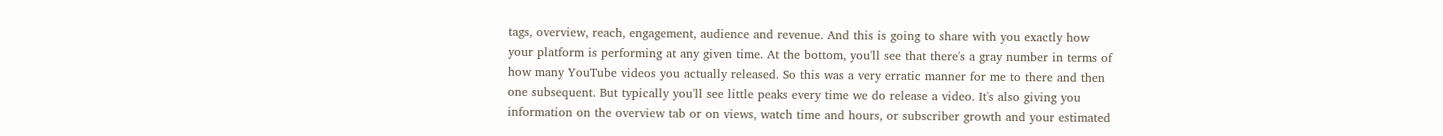tags, overview, reach, engagement, audience and revenue. And this is going to share with you exactly how your platform is performing at any given time. At the bottom, you'll see that there's a gray number in terms of how many YouTube videos you actually released. So this was a very erratic manner for me to there and then one subsequent. But typically you'll see little peaks every time we do release a video. It's also giving you information on the overview tab or on views, watch time and hours, or subscriber growth and your estimated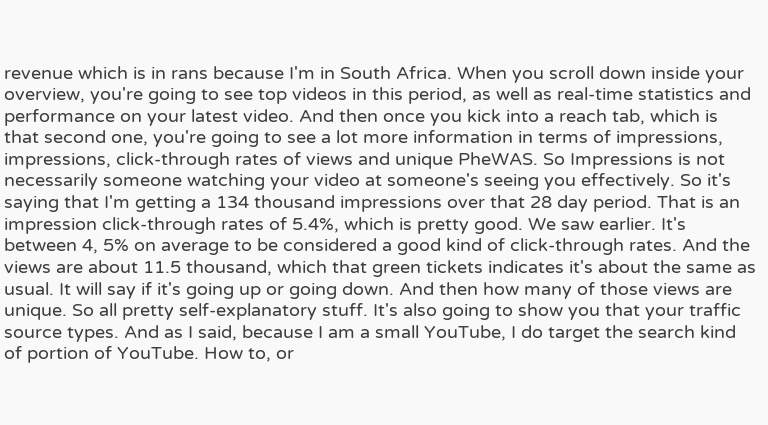revenue which is in rans because I'm in South Africa. When you scroll down inside your overview, you're going to see top videos in this period, as well as real-time statistics and performance on your latest video. And then once you kick into a reach tab, which is that second one, you're going to see a lot more information in terms of impressions, impressions, click-through rates of views and unique PheWAS. So Impressions is not necessarily someone watching your video at someone's seeing you effectively. So it's saying that I'm getting a 134 thousand impressions over that 28 day period. That is an impression click-through rates of 5.4%, which is pretty good. We saw earlier. It's between 4, 5% on average to be considered a good kind of click-through rates. And the views are about 11.5 thousand, which that green tickets indicates it's about the same as usual. It will say if it's going up or going down. And then how many of those views are unique. So all pretty self-explanatory stuff. It's also going to show you that your traffic source types. And as I said, because I am a small YouTube, I do target the search kind of portion of YouTube. How to, or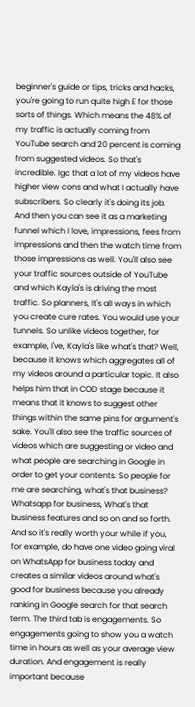beginner's guide or tips, tricks and hacks, you're going to run quite high E for those sorts of things. Which means the 48% of my traffic is actually coming from YouTube search and 20 percent is coming from suggested videos. So that's incredible. Igc that a lot of my videos have higher view cons and what I actually have subscribers. So clearly it's doing its job. And then you can see it as a marketing funnel which I love, impressions, fees from impressions and then the watch time from those impressions as well. You'll also see your traffic sources outside of YouTube and which Kayla's is driving the most traffic. So planners, It's all ways in which you create cure rates. You would use your tunnels. So unlike videos together, for example, I've, Kayla's like what's that? Well, because it knows which aggregates all of my videos around a particular topic. It also helps him that in COD stage because it means that it knows to suggest other things within the same pins for argument's sake. You'll also see the traffic sources of videos which are suggesting or video and what people are searching in Google in order to get your contents. So people for me are searching, what's that business? Whatsapp for business, What's that business features and so on and so forth. And so it's really worth your while if you, for example, do have one video going viral on WhatsApp for business today and creates a similar videos around what's good for business because you already ranking in Google search for that search term. The third tab is engagements. So engagements going to show you a watch time in hours as well as your average view duration. And engagement is really important because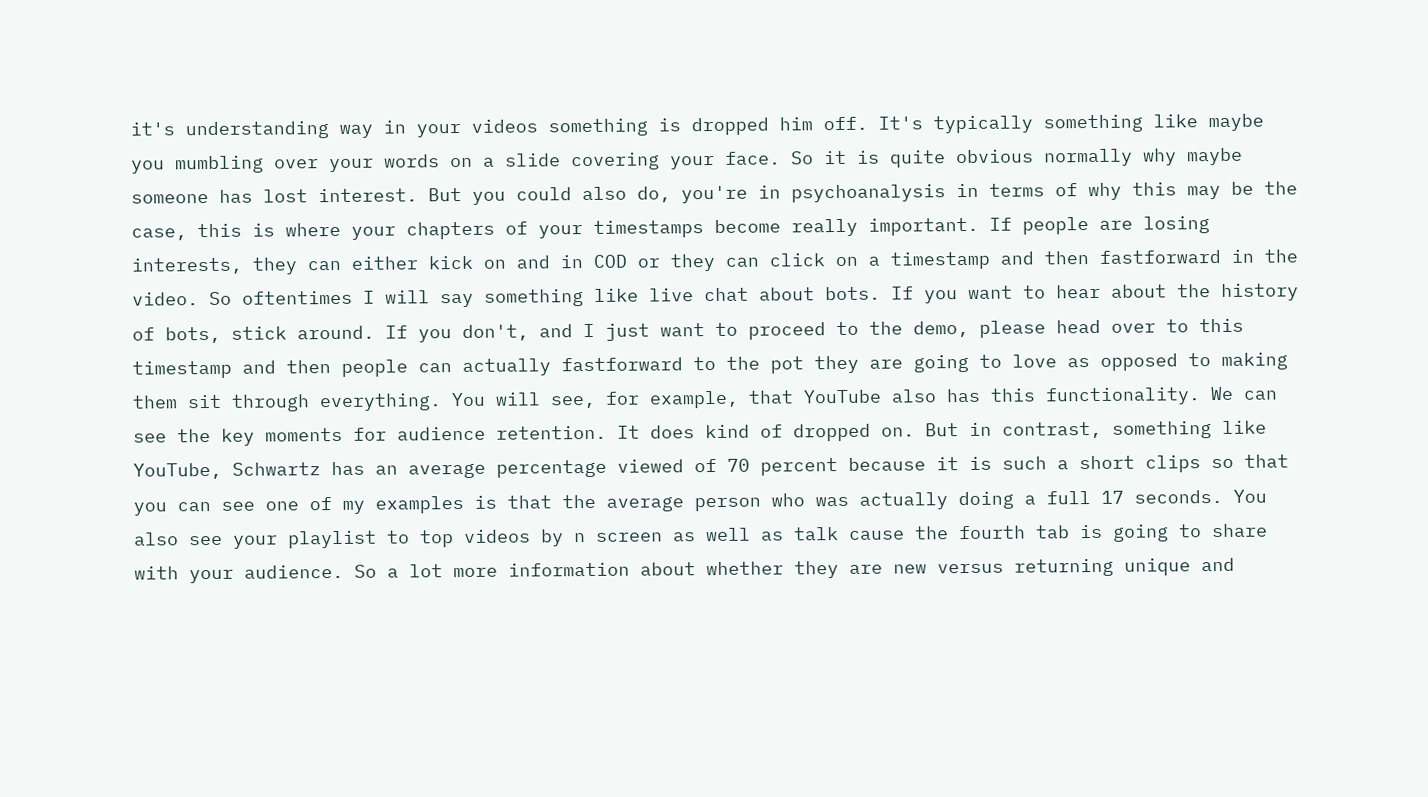it's understanding way in your videos something is dropped him off. It's typically something like maybe you mumbling over your words on a slide covering your face. So it is quite obvious normally why maybe someone has lost interest. But you could also do, you're in psychoanalysis in terms of why this may be the case, this is where your chapters of your timestamps become really important. If people are losing interests, they can either kick on and in COD or they can click on a timestamp and then fastforward in the video. So oftentimes I will say something like live chat about bots. If you want to hear about the history of bots, stick around. If you don't, and I just want to proceed to the demo, please head over to this timestamp and then people can actually fastforward to the pot they are going to love as opposed to making them sit through everything. You will see, for example, that YouTube also has this functionality. We can see the key moments for audience retention. It does kind of dropped on. But in contrast, something like YouTube, Schwartz has an average percentage viewed of 70 percent because it is such a short clips so that you can see one of my examples is that the average person who was actually doing a full 17 seconds. You also see your playlist to top videos by n screen as well as talk cause the fourth tab is going to share with your audience. So a lot more information about whether they are new versus returning unique and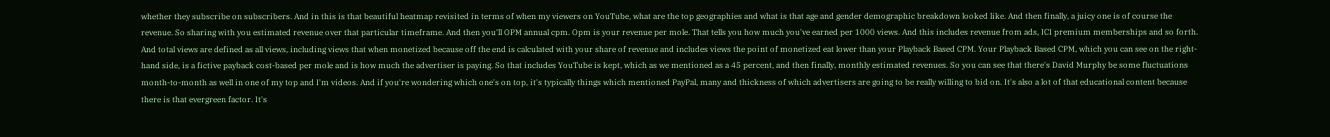whether they subscribe on subscribers. And in this is that beautiful heatmap revisited in terms of when my viewers on YouTube, what are the top geographies and what is that age and gender demographic breakdown looked like. And then finally, a juicy one is of course the revenue. So sharing with you estimated revenue over that particular timeframe. And then you'll OPM annual cpm. Opm is your revenue per mole. That tells you how much you've earned per 1000 views. And this includes revenue from ads, ICI premium memberships and so forth. And total views are defined as all views, including views that when monetized because off the end is calculated with your share of revenue and includes views the point of monetized eat lower than your Playback Based CPM. Your Playback Based CPM, which you can see on the right-hand side, is a fictive payback cost-based per mole and is how much the advertiser is paying. So that includes YouTube is kept, which as we mentioned as a 45 percent, and then finally, monthly estimated revenues. So you can see that there's David Murphy be some fluctuations month-to-month as well in one of my top and I'm videos. And if you're wondering which one's on top, it's typically things which mentioned PayPal, many and thickness of which advertisers are going to be really willing to bid on. It's also a lot of that educational content because there is that evergreen factor. It's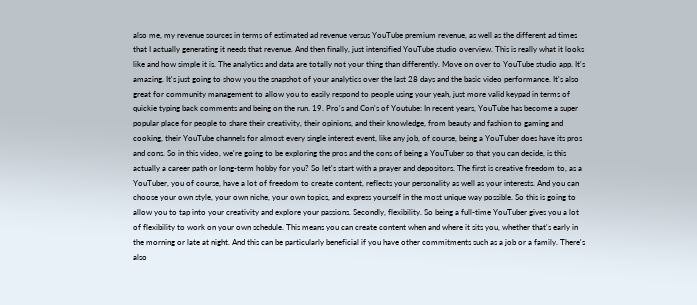also me, my revenue sources in terms of estimated ad revenue versus YouTube premium revenue, as well as the different ad times that I actually generating it needs that revenue. And then finally, just intensified YouTube studio overview. This is really what it looks like and how simple it is. The analytics and data are totally not your thing than differently. Move on over to YouTube studio app. It's amazing. It's just going to show you the snapshot of your analytics over the last 28 days and the basic video performance. It's also great for community management to allow you to easily respond to people using your yeah, just more valid keypad in terms of quickie typing back comments and being on the run. 19. Pro's and Con's of Youtube: In recent years, YouTube has become a super popular place for people to share their creativity, their opinions, and their knowledge, from beauty and fashion to gaming and cooking, their YouTube channels for almost every single interest event, like any job, of course, being a YouTuber does have its pros and cons. So in this video, we're going to be exploring the pros and the cons of being a YouTuber so that you can decide, is this actually a career path or long-term hobby for you? So let's start with a prayer and depositors. The first is creative freedom to, as a YouTuber, you of course, have a lot of freedom to create content, reflects your personality as well as your interests. And you can choose your own style, your own niche, your own topics, and express yourself in the most unique way possible. So this is going to allow you to tap into your creativity and explore your passions. Secondly, flexibility. So being a full-time YouTuber gives you a lot of flexibility to work on your own schedule. This means you can create content when and where it sits you, whether that's early in the morning or late at night. And this can be particularly beneficial if you have other commitments such as a job or a family. There's also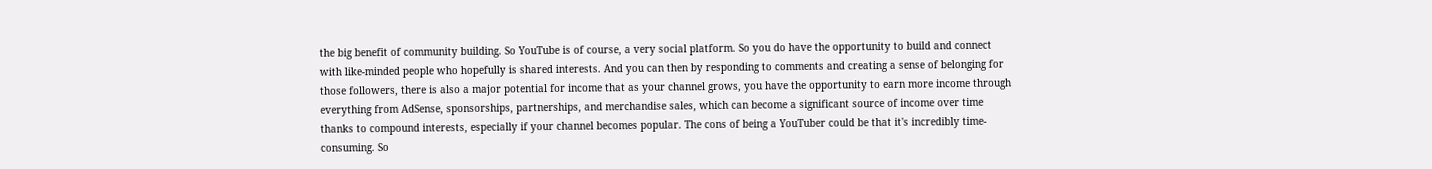the big benefit of community building. So YouTube is of course, a very social platform. So you do have the opportunity to build and connect with like-minded people who hopefully is shared interests. And you can then by responding to comments and creating a sense of belonging for those followers, there is also a major potential for income that as your channel grows, you have the opportunity to earn more income through everything from AdSense, sponsorships, partnerships, and merchandise sales, which can become a significant source of income over time thanks to compound interests, especially if your channel becomes popular. The cons of being a YouTuber could be that it's incredibly time-consuming. So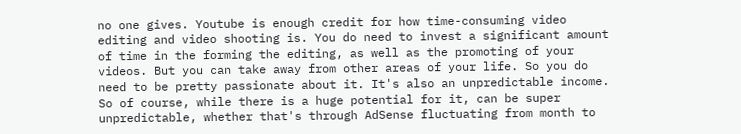no one gives. Youtube is enough credit for how time-consuming video editing and video shooting is. You do need to invest a significant amount of time in the forming the editing, as well as the promoting of your videos. But you can take away from other areas of your life. So you do need to be pretty passionate about it. It's also an unpredictable income. So of course, while there is a huge potential for it, can be super unpredictable, whether that's through AdSense fluctuating from month to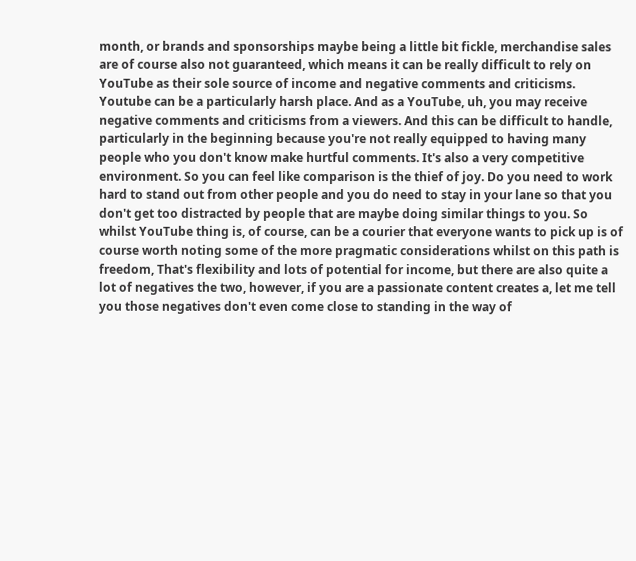month, or brands and sponsorships maybe being a little bit fickle, merchandise sales are of course also not guaranteed, which means it can be really difficult to rely on YouTube as their sole source of income and negative comments and criticisms. Youtube can be a particularly harsh place. And as a YouTube, uh, you may receive negative comments and criticisms from a viewers. And this can be difficult to handle, particularly in the beginning because you're not really equipped to having many people who you don't know make hurtful comments. It's also a very competitive environment. So you can feel like comparison is the thief of joy. Do you need to work hard to stand out from other people and you do need to stay in your lane so that you don't get too distracted by people that are maybe doing similar things to you. So whilst YouTube thing is, of course, can be a courier that everyone wants to pick up is of course worth noting some of the more pragmatic considerations whilst on this path is freedom, That's flexibility and lots of potential for income, but there are also quite a lot of negatives the two, however, if you are a passionate content creates a, let me tell you those negatives don't even come close to standing in the way of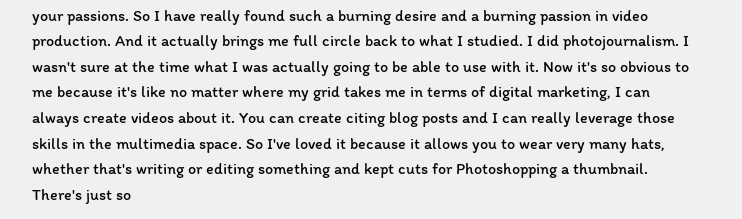your passions. So I have really found such a burning desire and a burning passion in video production. And it actually brings me full circle back to what I studied. I did photojournalism. I wasn't sure at the time what I was actually going to be able to use with it. Now it's so obvious to me because it's like no matter where my grid takes me in terms of digital marketing, I can always create videos about it. You can create citing blog posts and I can really leverage those skills in the multimedia space. So I've loved it because it allows you to wear very many hats, whether that's writing or editing something and kept cuts for Photoshopping a thumbnail. There's just so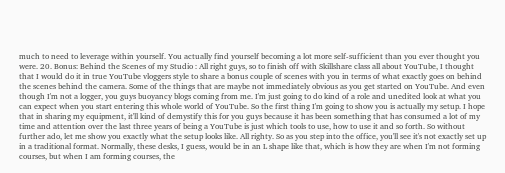much to need to leverage within yourself. You actually find yourself becoming a lot more self-sufficient than you ever thought you were. 20. Bonus: Behind the Scenes of my Studio : All right guys, so to finish off with Skillshare class all about YouTube, I thought that I would do it in true YouTube vloggers style to share a bonus couple of scenes with you in terms of what exactly goes on behind the scenes behind the camera. Some of the things that are maybe not immediately obvious as you get started on YouTube. And even though I'm not a logger, you guys buoyancy blogs coming from me. I'm just going to do kind of a role and unedited look at what you can expect when you start entering this whole world of YouTube. So the first thing I'm going to show you is actually my setup. I hope that in sharing my equipment, it'll kind of demystify this for you guys because it has been something that has consumed a lot of my time and attention over the last three years of being a YouTube is just which tools to use, how to use it and so forth. So without further ado, let me show you exactly what the setup looks like. All righty. So as you step into the office, you'll see it's not exactly set up in a traditional format. Normally, these desks, I guess, would be in an L shape like that, which is how they are when I'm not forming courses, but when I am forming courses, the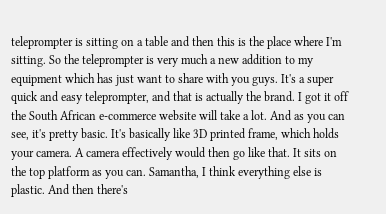teleprompter is sitting on a table and then this is the place where I'm sitting. So the teleprompter is very much a new addition to my equipment which has just want to share with you guys. It's a super quick and easy teleprompter, and that is actually the brand. I got it off the South African e-commerce website will take a lot. And as you can see, it's pretty basic. It's basically like 3D printed frame, which holds your camera. A camera effectively would then go like that. It sits on the top platform as you can. Samantha, I think everything else is plastic. And then there's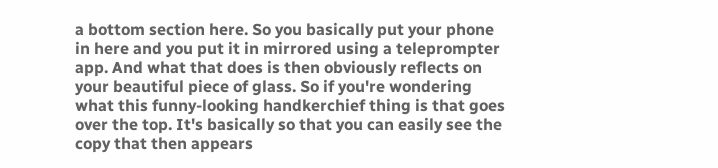a bottom section here. So you basically put your phone in here and you put it in mirrored using a teleprompter app. And what that does is then obviously reflects on your beautiful piece of glass. So if you're wondering what this funny-looking handkerchief thing is that goes over the top. It's basically so that you can easily see the copy that then appears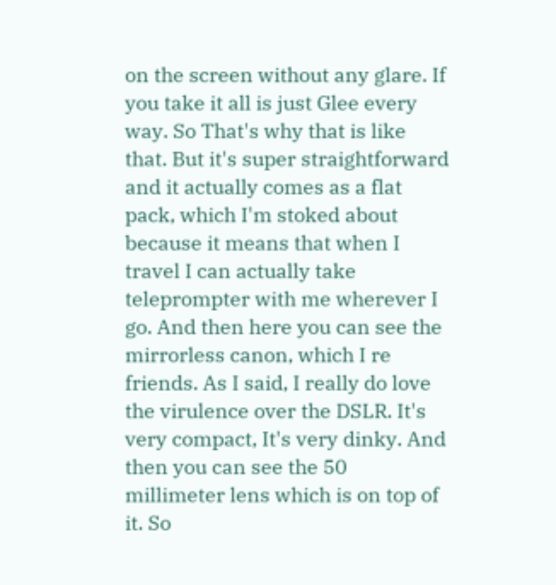on the screen without any glare. If you take it all is just Glee every way. So That's why that is like that. But it's super straightforward and it actually comes as a flat pack, which I'm stoked about because it means that when I travel I can actually take teleprompter with me wherever I go. And then here you can see the mirrorless canon, which I re friends. As I said, I really do love the virulence over the DSLR. It's very compact, It's very dinky. And then you can see the 50 millimeter lens which is on top of it. So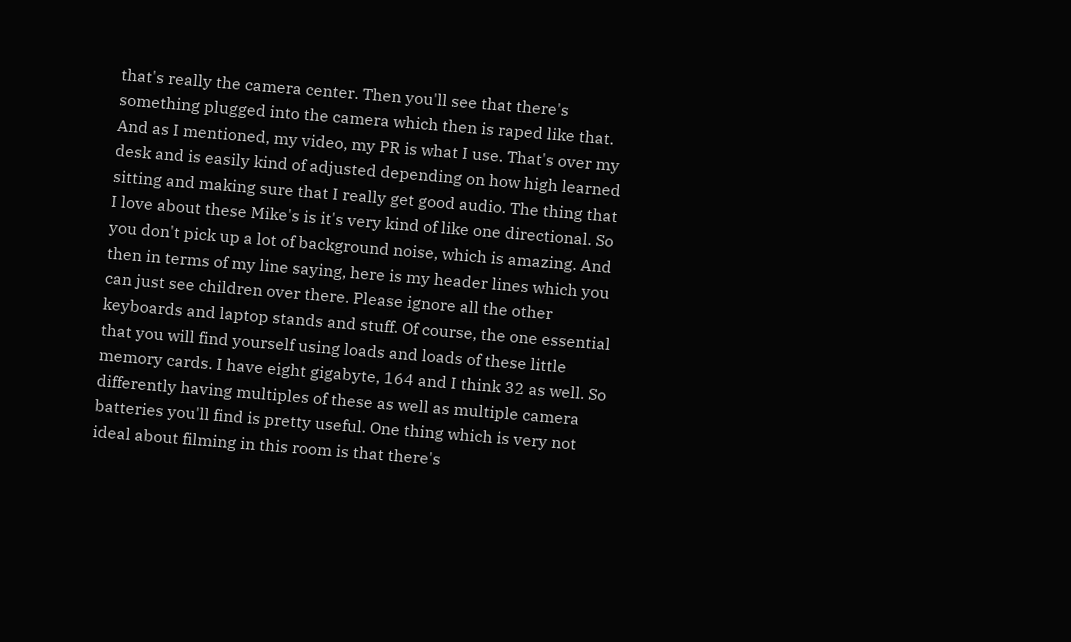that's really the camera center. Then you'll see that there's something plugged into the camera which then is raped like that. And as I mentioned, my video, my PR is what I use. That's over my desk and is easily kind of adjusted depending on how high learned sitting and making sure that I really get good audio. The thing that I love about these Mike's is it's very kind of like one directional. So you don't pick up a lot of background noise, which is amazing. And then in terms of my line saying, here is my header lines which you can just see children over there. Please ignore all the other keyboards and laptop stands and stuff. Of course, the one essential that you will find yourself using loads and loads of these little memory cards. I have eight gigabyte, 164 and I think 32 as well. So differently having multiples of these as well as multiple camera batteries you'll find is pretty useful. One thing which is very not ideal about filming in this room is that there's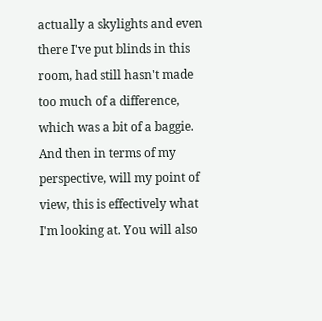actually a skylights and even there I've put blinds in this room, had still hasn't made too much of a difference, which was a bit of a baggie. And then in terms of my perspective, will my point of view, this is effectively what I'm looking at. You will also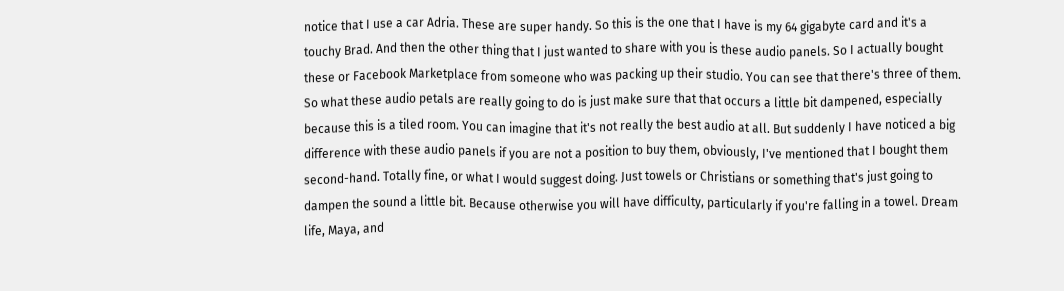notice that I use a car Adria. These are super handy. So this is the one that I have is my 64 gigabyte card and it's a touchy Brad. And then the other thing that I just wanted to share with you is these audio panels. So I actually bought these or Facebook Marketplace from someone who was packing up their studio. You can see that there's three of them. So what these audio petals are really going to do is just make sure that that occurs a little bit dampened, especially because this is a tiled room. You can imagine that it's not really the best audio at all. But suddenly I have noticed a big difference with these audio panels if you are not a position to buy them, obviously, I've mentioned that I bought them second-hand. Totally fine, or what I would suggest doing. Just towels or Christians or something that's just going to dampen the sound a little bit. Because otherwise you will have difficulty, particularly if you're falling in a towel. Dream life, Maya, and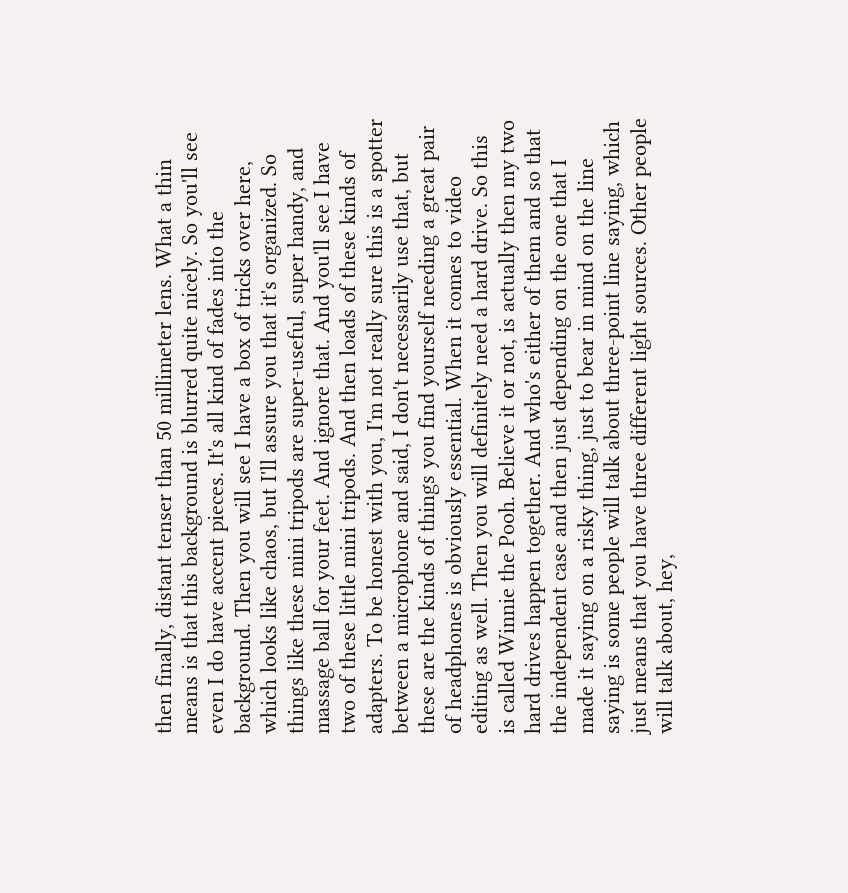then finally, distant tenser than 50 millimeter lens. What a thin means is that this background is blurred quite nicely. So you'll see even I do have accent pieces. It's all kind of fades into the background. Then you will see I have a box of tricks over here, which looks like chaos, but I'll assure you that it's organized. So things like these mini tripods are super-useful, super handy, and massage ball for your feet. And ignore that. And you'll see I have two of these little mini tripods. And then loads of these kinds of adapters. To be honest with you, I'm not really sure this is a spotter between a microphone and said, I don't necessarily use that, but these are the kinds of things you find yourself needing a great pair of headphones is obviously essential. When it comes to video editing as well. Then you will definitely need a hard drive. So this is called Winnie the Pooh. Believe it or not, is actually then my two hard drives happen together. And who's either of them and so that the independent case and then just depending on the one that I made it saying on a risky thing, just to bear in mind on the line saying is some people will talk about three-point line saying, which just means that you have three different light sources. Other people will talk about, hey,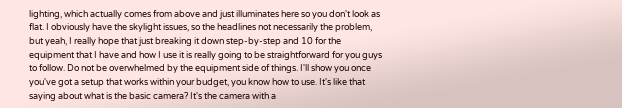lighting, which actually comes from above and just illuminates here so you don't look as flat. I obviously have the skylight issues, so the headlines not necessarily the problem, but yeah, I really hope that just breaking it down step-by-step and 10 for the equipment that I have and how I use it is really going to be straightforward for you guys to follow. Do not be overwhelmed by the equipment side of things. I'll show you once you've got a setup that works within your budget, you know how to use. It's like that saying about what is the basic camera? It's the camera with a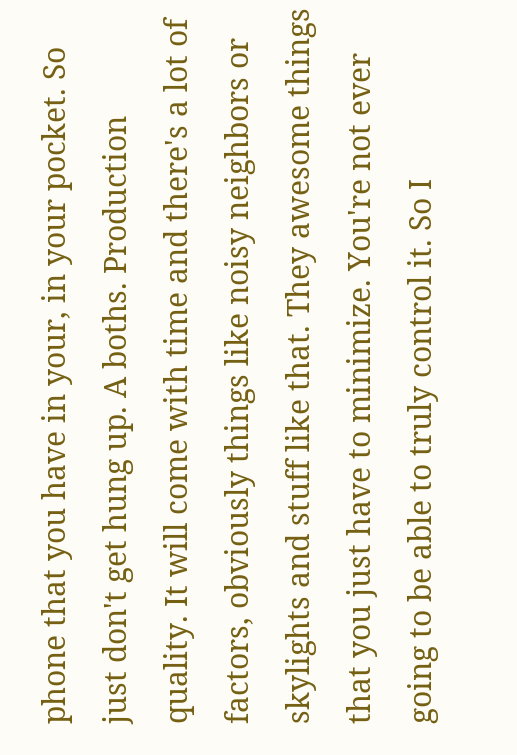phone that you have in your, in your pocket. So just don't get hung up. A boths. Production quality. It will come with time and there's a lot of factors, obviously things like noisy neighbors or skylights and stuff like that. They awesome things that you just have to minimize. You're not ever going to be able to truly control it. So I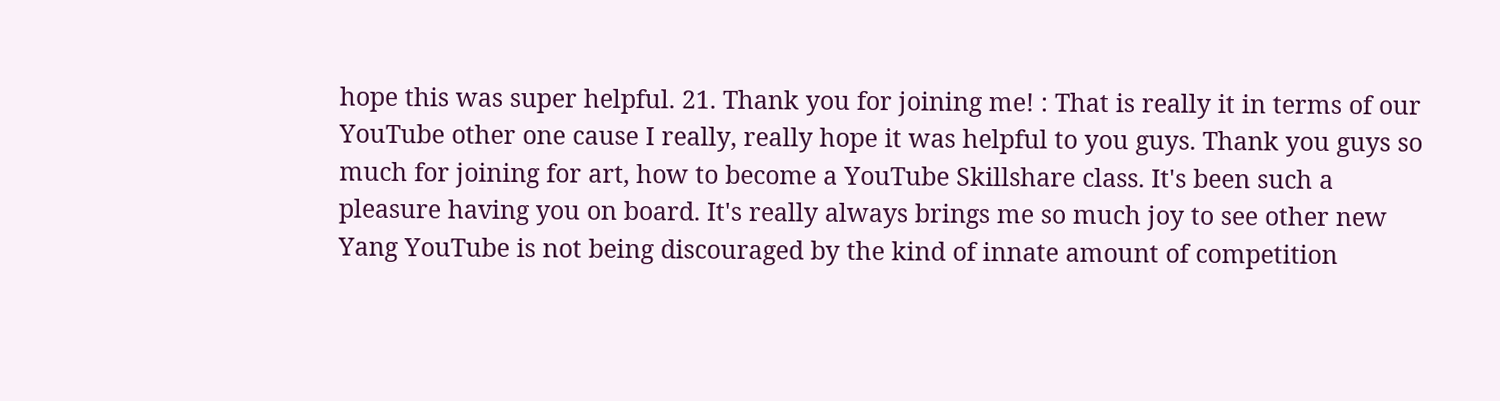hope this was super helpful. 21. Thank you for joining me! : That is really it in terms of our YouTube other one cause I really, really hope it was helpful to you guys. Thank you guys so much for joining for art, how to become a YouTube Skillshare class. It's been such a pleasure having you on board. It's really always brings me so much joy to see other new Yang YouTube is not being discouraged by the kind of innate amount of competition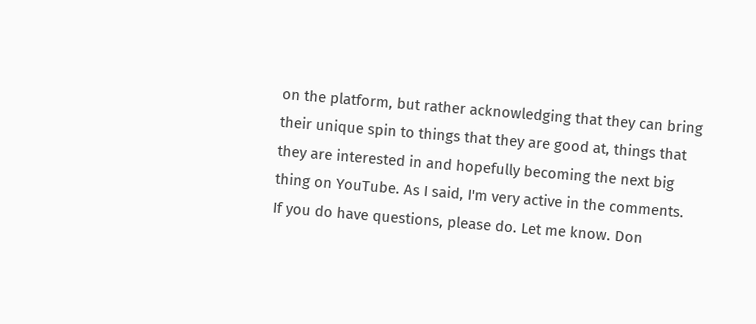on the platform, but rather acknowledging that they can bring their unique spin to things that they are good at, things that they are interested in and hopefully becoming the next big thing on YouTube. As I said, I'm very active in the comments. If you do have questions, please do. Let me know. Don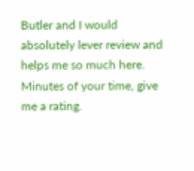Butler and I would absolutely lever review and helps me so much here. Minutes of your time, give me a rating.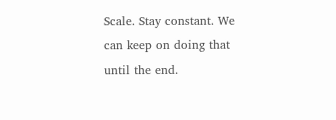Scale. Stay constant. We can keep on doing that until the end.